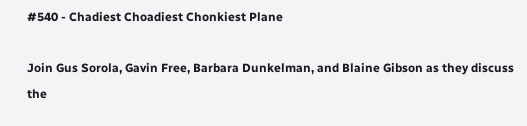#540 - Chadiest Choadiest Chonkiest Plane

Join Gus Sorola, Gavin Free, Barbara Dunkelman, and Blaine Gibson as they discuss the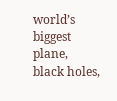world’s biggest plane, black holes,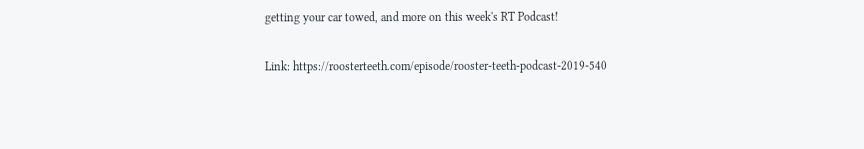getting your car towed, and more on this week's RT Podcast!

Link: https://roosterteeth.com/episode/rooster-teeth-podcast-2019-540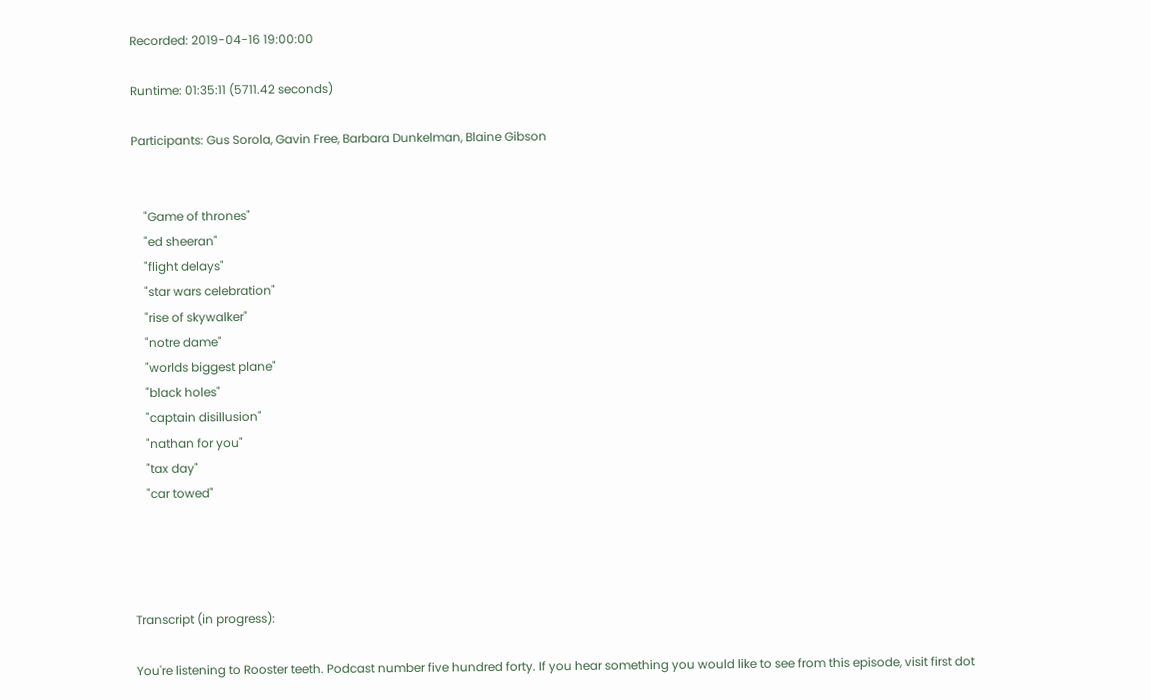Recorded: 2019-04-16 19:00:00

Runtime: 01:35:11 (5711.42 seconds)

Participants: Gus Sorola, Gavin Free, Barbara Dunkelman, Blaine Gibson


    "Game of thrones"
    "ed sheeran"
    "flight delays"
    "star wars celebration"
    "rise of skywalker"
    "notre dame"
    "worlds biggest plane"
    "black holes"
    "captain disillusion"
    "nathan for you"
    "tax day"
    "car towed"




Transcript (in progress):

You're listening to Rooster teeth. Podcast number five hundred forty. If you hear something you would like to see from this episode, visit first dot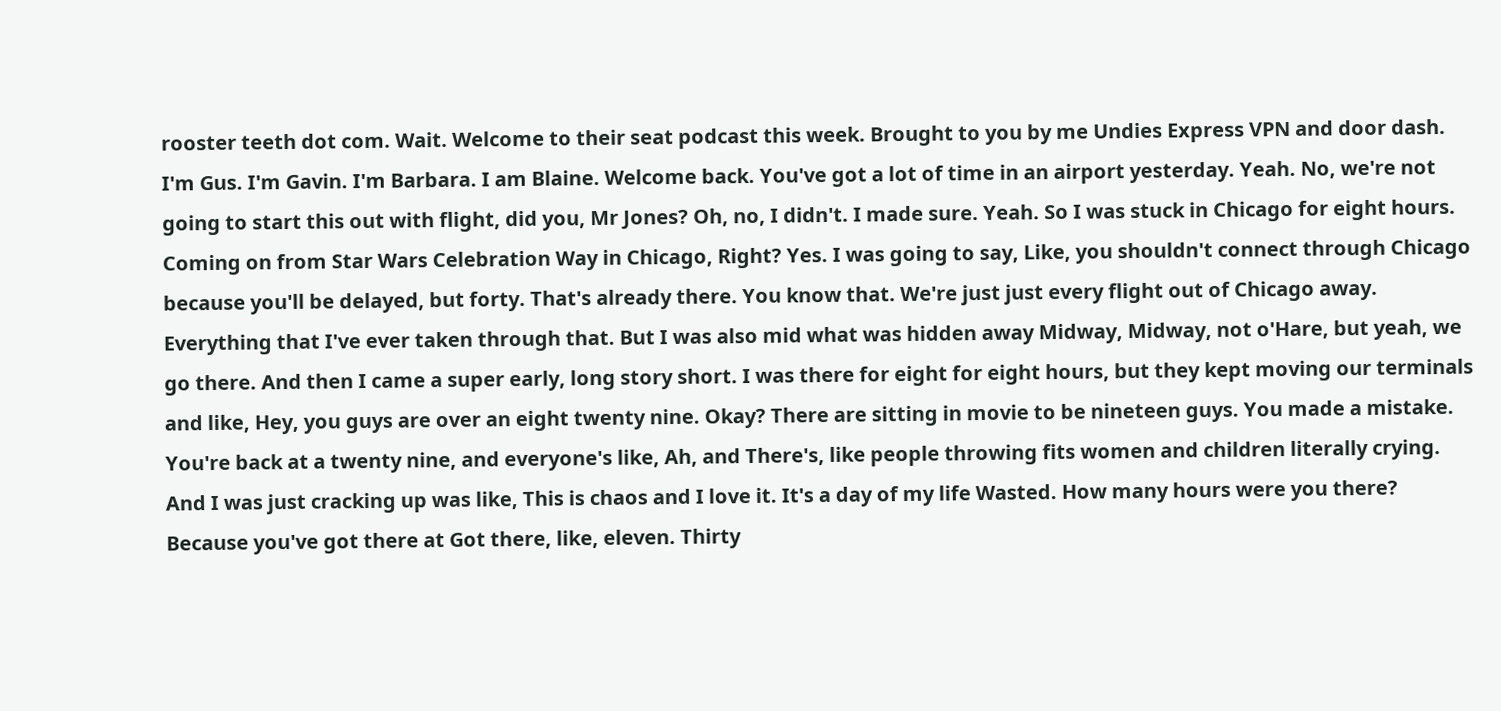rooster teeth dot com. Wait. Welcome to their seat podcast this week. Brought to you by me Undies Express VPN and door dash. I'm Gus. I'm Gavin. I'm Barbara. I am Blaine. Welcome back. You've got a lot of time in an airport yesterday. Yeah. No, we're not going to start this out with flight, did you, Mr Jones? Oh, no, I didn't. I made sure. Yeah. So I was stuck in Chicago for eight hours. Coming on from Star Wars Celebration Way in Chicago, Right? Yes. I was going to say, Like, you shouldn't connect through Chicago because you'll be delayed, but forty. That's already there. You know that. We're just just every flight out of Chicago away. Everything that I've ever taken through that. But I was also mid what was hidden away Midway, Midway, not o'Hare, but yeah, we go there. And then I came a super early, long story short. I was there for eight for eight hours, but they kept moving our terminals and like, Hey, you guys are over an eight twenty nine. Okay? There are sitting in movie to be nineteen guys. You made a mistake. You're back at a twenty nine, and everyone's like, Ah, and There's, like people throwing fits women and children literally crying. And I was just cracking up was like, This is chaos and I love it. It's a day of my life Wasted. How many hours were you there? Because you've got there at Got there, like, eleven. Thirty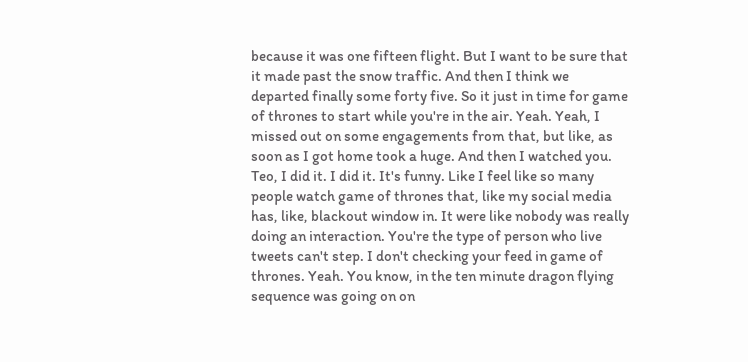because it was one fifteen flight. But I want to be sure that it made past the snow traffic. And then I think we departed finally some forty five. So it just in time for game of thrones to start while you're in the air. Yeah. Yeah, I missed out on some engagements from that, but like, as soon as I got home took a huge. And then I watched you. Teo, I did it. I did it. It's funny. Like I feel like so many people watch game of thrones that, like my social media has, like, blackout window in. It were like nobody was really doing an interaction. You're the type of person who live tweets can't step. I don't checking your feed in game of thrones. Yeah. You know, in the ten minute dragon flying sequence was going on on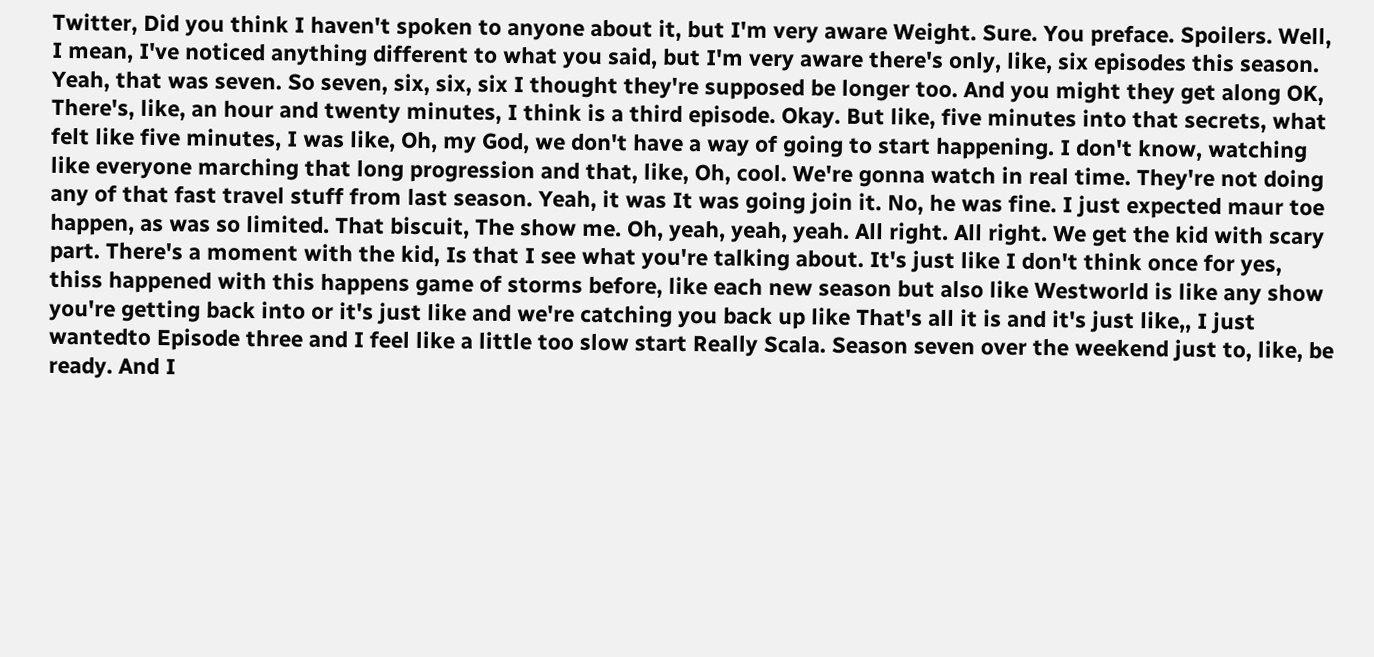Twitter, Did you think I haven't spoken to anyone about it, but I'm very aware Weight. Sure. You preface. Spoilers. Well, I mean, I've noticed anything different to what you said, but I'm very aware there's only, like, six episodes this season. Yeah, that was seven. So seven, six, six, six I thought they're supposed be longer too. And you might they get along OK, There's, like, an hour and twenty minutes, I think is a third episode. Okay. But like, five minutes into that secrets, what felt like five minutes, I was like, Oh, my God, we don't have a way of going to start happening. I don't know, watching like everyone marching that long progression and that, like, Oh, cool. We're gonna watch in real time. They're not doing any of that fast travel stuff from last season. Yeah, it was It was going join it. No, he was fine. I just expected maur toe happen, as was so limited. That biscuit, The show me. Oh, yeah, yeah, yeah. All right. All right. We get the kid with scary part. There's a moment with the kid, Is that I see what you're talking about. It's just like I don't think once for yes, thiss happened with this happens game of storms before, like each new season but also like Westworld is like any show you're getting back into or it's just like and we're catching you back up like That's all it is and it's just like,, I just wantedto Episode three and I feel like a little too slow start Really Scala. Season seven over the weekend just to, like, be ready. And I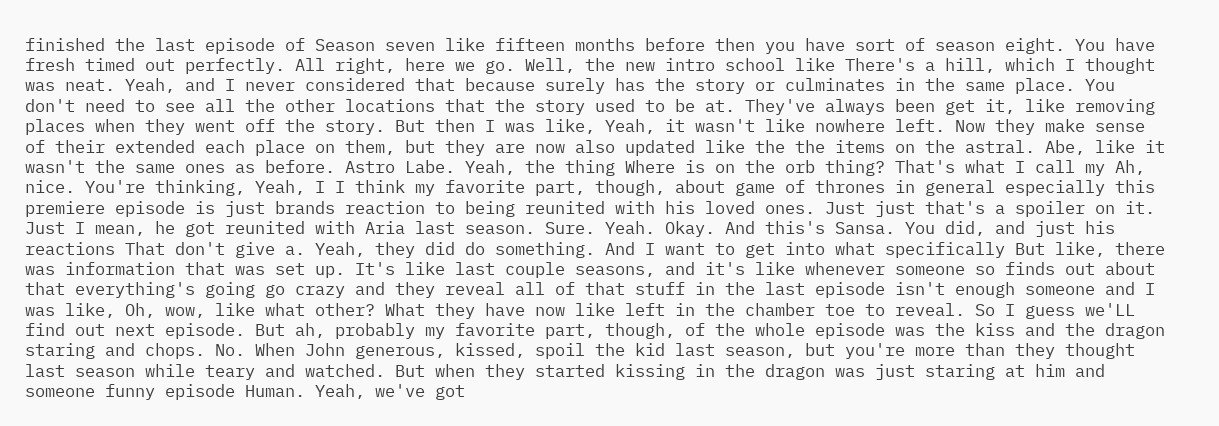finished the last episode of Season seven like fifteen months before then you have sort of season eight. You have fresh timed out perfectly. All right, here we go. Well, the new intro school like There's a hill, which I thought was neat. Yeah, and I never considered that because surely has the story or culminates in the same place. You don't need to see all the other locations that the story used to be at. They've always been get it, like removing places when they went off the story. But then I was like, Yeah, it wasn't like nowhere left. Now they make sense of their extended each place on them, but they are now also updated like the the items on the astral. Abe, like it wasn't the same ones as before. Astro Labe. Yeah, the thing Where is on the orb thing? That's what I call my Ah, nice. You're thinking, Yeah, I I think my favorite part, though, about game of thrones in general especially this premiere episode is just brands reaction to being reunited with his loved ones. Just just that's a spoiler on it. Just I mean, he got reunited with Aria last season. Sure. Yeah. Okay. And this's Sansa. You did, and just his reactions That don't give a. Yeah, they did do something. And I want to get into what specifically But like, there was information that was set up. It's like last couple seasons, and it's like whenever someone so finds out about that everything's going go crazy and they reveal all of that stuff in the last episode isn't enough someone and I was like, Oh, wow, like what other? What they have now like left in the chamber toe to reveal. So I guess we'LL find out next episode. But ah, probably my favorite part, though, of the whole episode was the kiss and the dragon staring and chops. No. When John generous, kissed, spoil the kid last season, but you're more than they thought last season while teary and watched. But when they started kissing in the dragon was just staring at him and someone funny episode Human. Yeah, we've got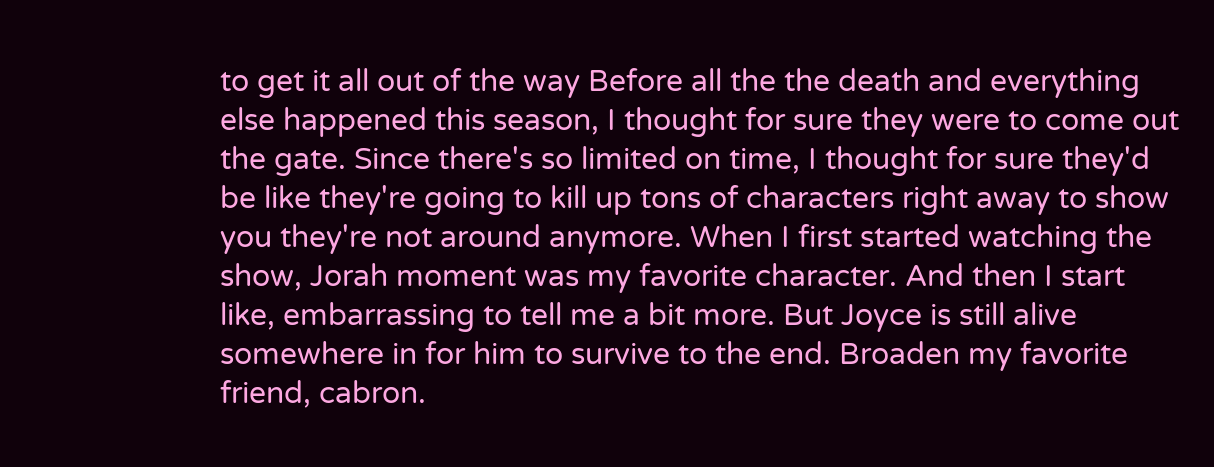to get it all out of the way Before all the the death and everything else happened this season, I thought for sure they were to come out the gate. Since there's so limited on time, I thought for sure they'd be like they're going to kill up tons of characters right away to show you they're not around anymore. When I first started watching the show, Jorah moment was my favorite character. And then I start like, embarrassing to tell me a bit more. But Joyce is still alive somewhere in for him to survive to the end. Broaden my favorite friend, cabron.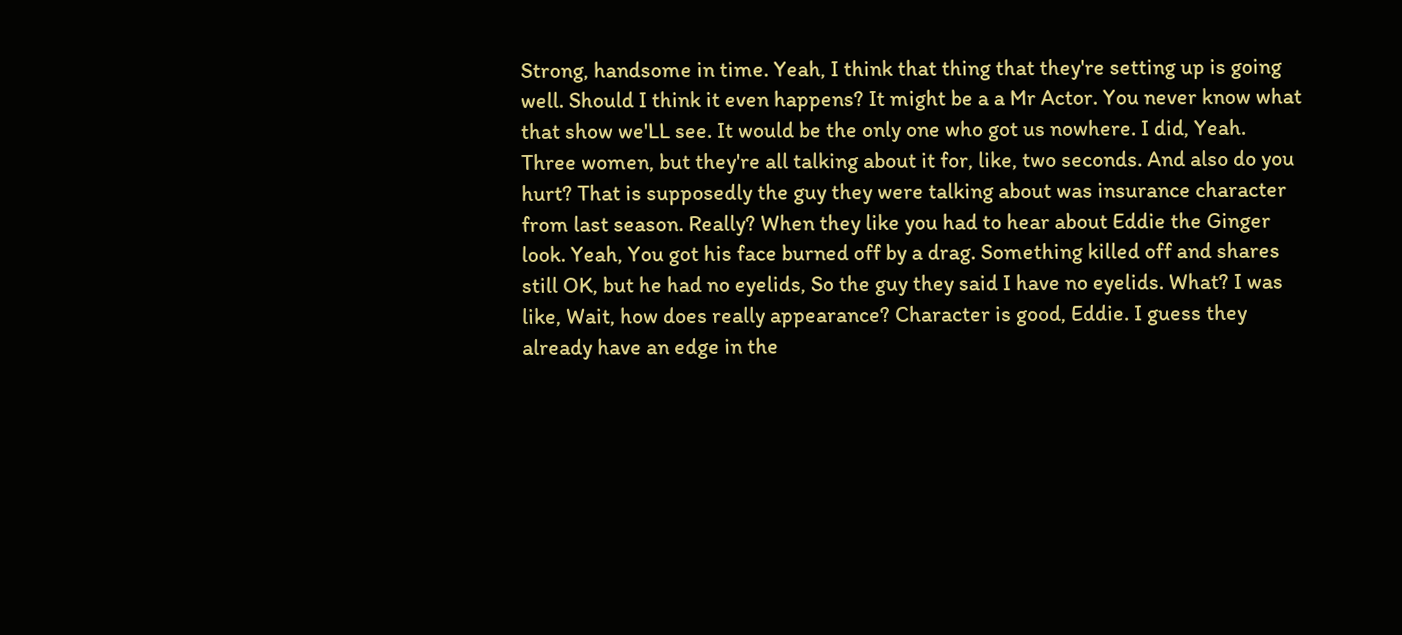Strong, handsome in time. Yeah, I think that thing that they're setting up is going well. Should I think it even happens? It might be a a Mr Actor. You never know what that show we'LL see. It would be the only one who got us nowhere. I did, Yeah. Three women, but they're all talking about it for, like, two seconds. And also do you hurt? That is supposedly the guy they were talking about was insurance character from last season. Really? When they like you had to hear about Eddie the Ginger look. Yeah, You got his face burned off by a drag. Something killed off and shares still OK, but he had no eyelids, So the guy they said I have no eyelids. What? I was like, Wait, how does really appearance? Character is good, Eddie. I guess they already have an edge in the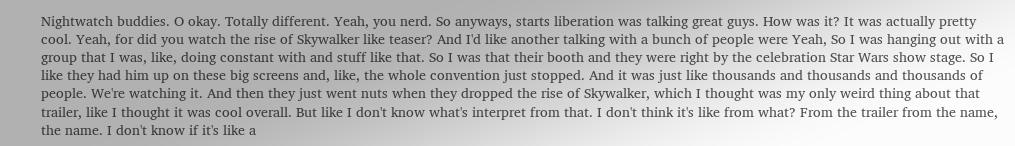Nightwatch buddies. O okay. Totally different. Yeah, you nerd. So anyways, starts liberation was talking great guys. How was it? It was actually pretty cool. Yeah, for did you watch the rise of Skywalker like teaser? And I'd like another talking with a bunch of people were Yeah, So I was hanging out with a group that I was, like, doing constant with and stuff like that. So I was that their booth and they were right by the celebration Star Wars show stage. So I like they had him up on these big screens and, like, the whole convention just stopped. And it was just like thousands and thousands and thousands of people. We're watching it. And then they just went nuts when they dropped the rise of Skywalker, which I thought was my only weird thing about that trailer, like I thought it was cool overall. But like I don't know what's interpret from that. I don't think it's like from what? From the trailer from the name, the name. I don't know if it's like a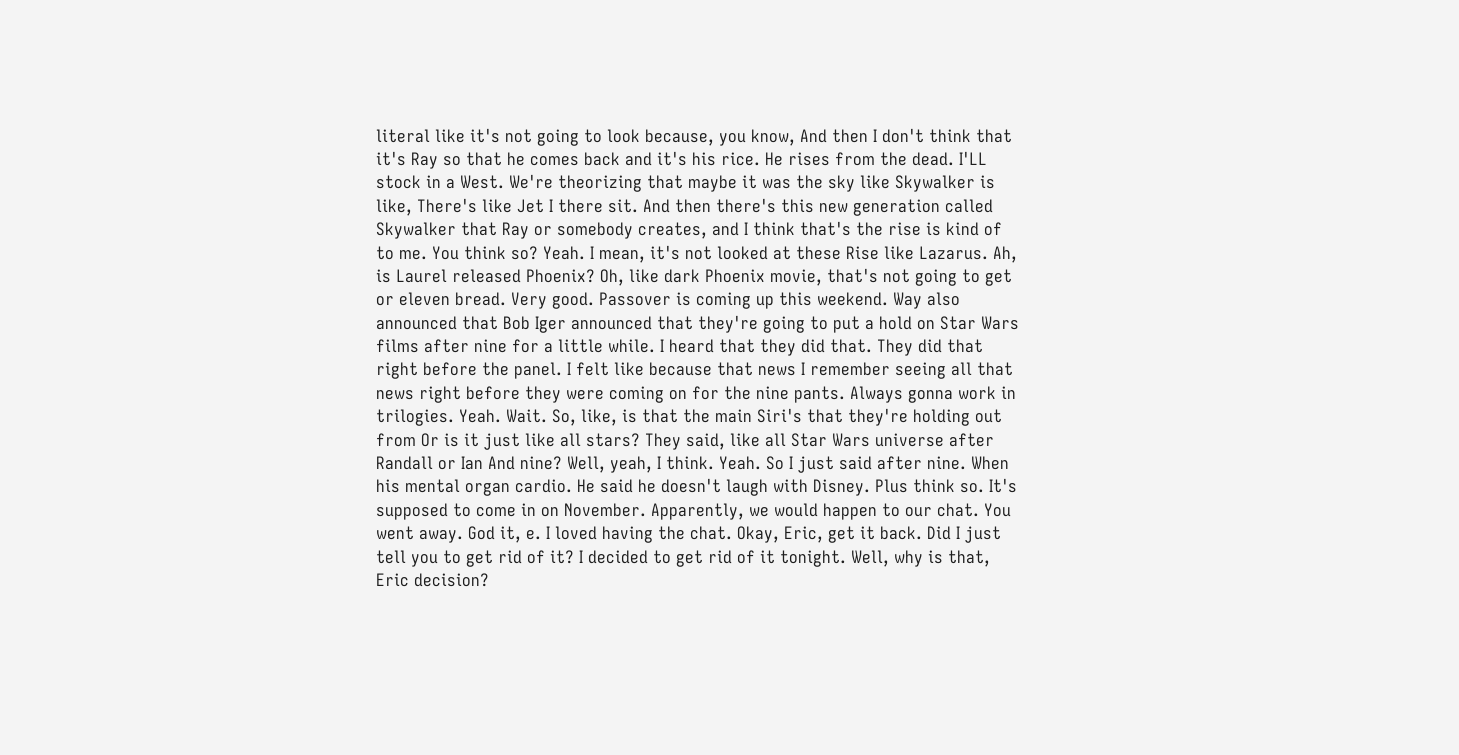literal like it's not going to look because, you know, And then I don't think that it's Ray so that he comes back and it's his rice. He rises from the dead. I'LL stock in a West. We're theorizing that maybe it was the sky like Skywalker is like, There's like Jet I there sit. And then there's this new generation called Skywalker that Ray or somebody creates, and I think that's the rise is kind of to me. You think so? Yeah. I mean, it's not looked at these Rise like Lazarus. Ah, is Laurel released Phoenix? Oh, like dark Phoenix movie, that's not going to get or eleven bread. Very good. Passover is coming up this weekend. Way also announced that Bob Iger announced that they're going to put a hold on Star Wars films after nine for a little while. I heard that they did that. They did that right before the panel. I felt like because that news I remember seeing all that news right before they were coming on for the nine pants. Always gonna work in trilogies. Yeah. Wait. So, like, is that the main Siri's that they're holding out from Or is it just like all stars? They said, like all Star Wars universe after Randall or Ian And nine? Well, yeah, I think. Yeah. So I just said after nine. When his mental organ cardio. He said he doesn't laugh with Disney. Plus think so. It's supposed to come in on November. Apparently, we would happen to our chat. You went away. God it, e. I loved having the chat. Okay, Eric, get it back. Did I just tell you to get rid of it? I decided to get rid of it tonight. Well, why is that, Eric decision?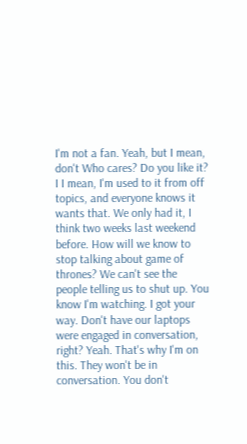I'm not a fan. Yeah, but I mean, don't Who cares? Do you like it? I I mean, I'm used to it from off topics, and everyone knows it wants that. We only had it, I think two weeks last weekend before. How will we know to stop talking about game of thrones? We can't see the people telling us to shut up. You know I'm watching. I got your way. Don't have our laptops were engaged in conversation, right? Yeah. That's why I'm on this. They won't be in conversation. You don't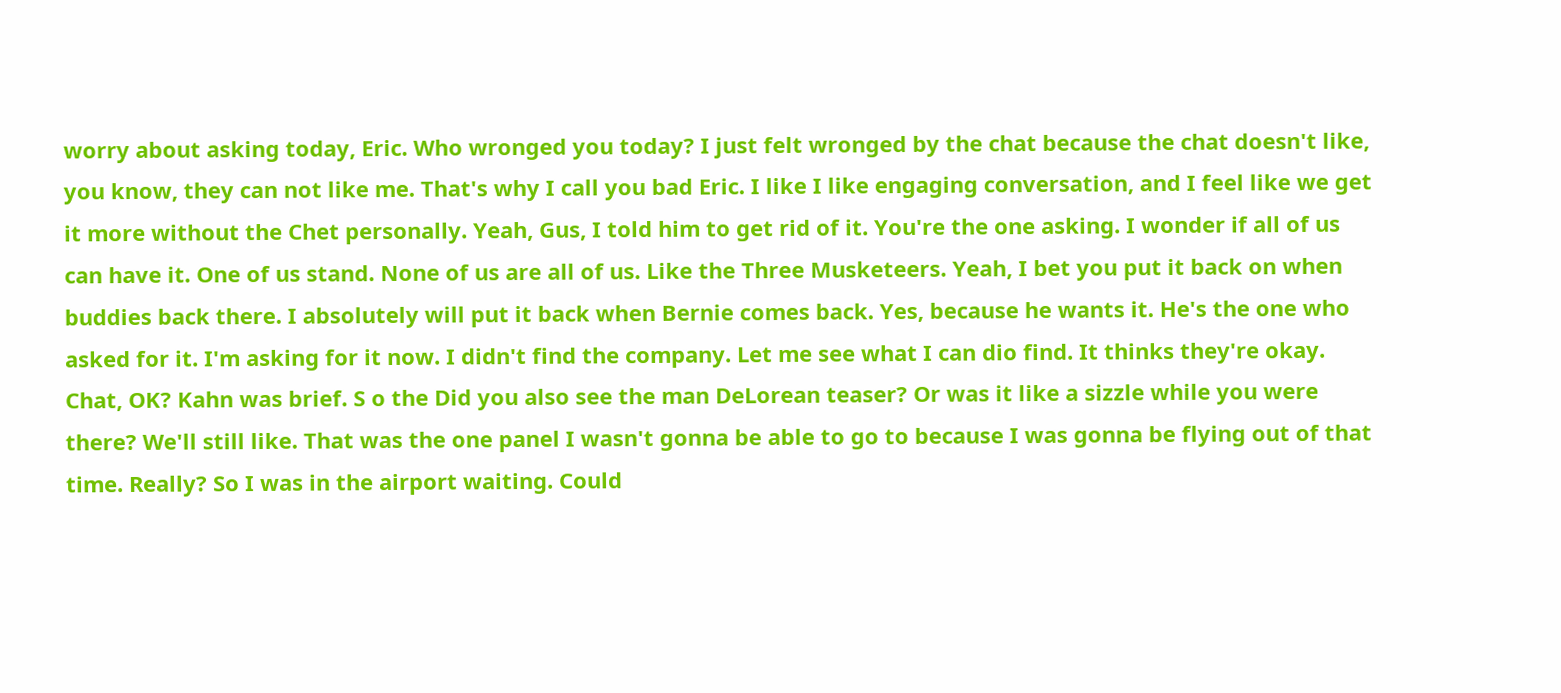worry about asking today, Eric. Who wronged you today? I just felt wronged by the chat because the chat doesn't like, you know, they can not like me. That's why I call you bad Eric. I like I like engaging conversation, and I feel like we get it more without the Chet personally. Yeah, Gus, I told him to get rid of it. You're the one asking. I wonder if all of us can have it. One of us stand. None of us are all of us. Like the Three Musketeers. Yeah, I bet you put it back on when buddies back there. I absolutely will put it back when Bernie comes back. Yes, because he wants it. He's the one who asked for it. I'm asking for it now. I didn't find the company. Let me see what I can dio find. It thinks they're okay. Chat, OK? Kahn was brief. S o the Did you also see the man DeLorean teaser? Or was it like a sizzle while you were there? We'll still like. That was the one panel I wasn't gonna be able to go to because I was gonna be flying out of that time. Really? So I was in the airport waiting. Could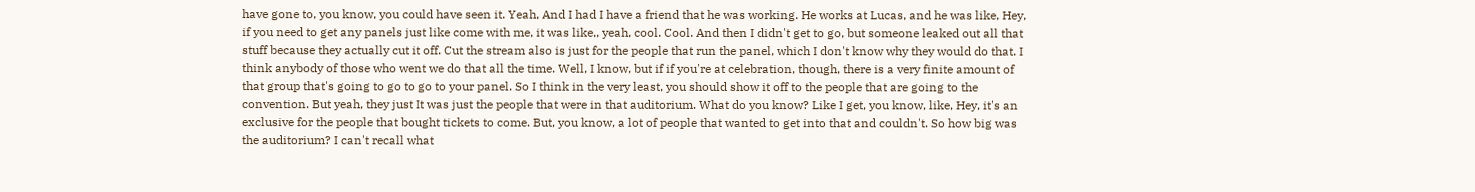have gone to, you know, you could have seen it. Yeah, And I had I have a friend that he was working. He works at Lucas, and he was like, Hey, if you need to get any panels just like come with me, it was like,, yeah, cool. Cool. And then I didn't get to go, but someone leaked out all that stuff because they actually cut it off. Cut the stream also is just for the people that run the panel, which I don't know why they would do that. I think anybody of those who went we do that all the time. Well, I know, but if if you're at celebration, though, there is a very finite amount of that group that's going to go to go to your panel. So I think in the very least, you should show it off to the people that are going to the convention. But yeah, they just It was just the people that were in that auditorium. What do you know? Like I get, you know, like, Hey, it's an exclusive for the people that bought tickets to come. But, you know, a lot of people that wanted to get into that and couldn't. So how big was the auditorium? I can't recall what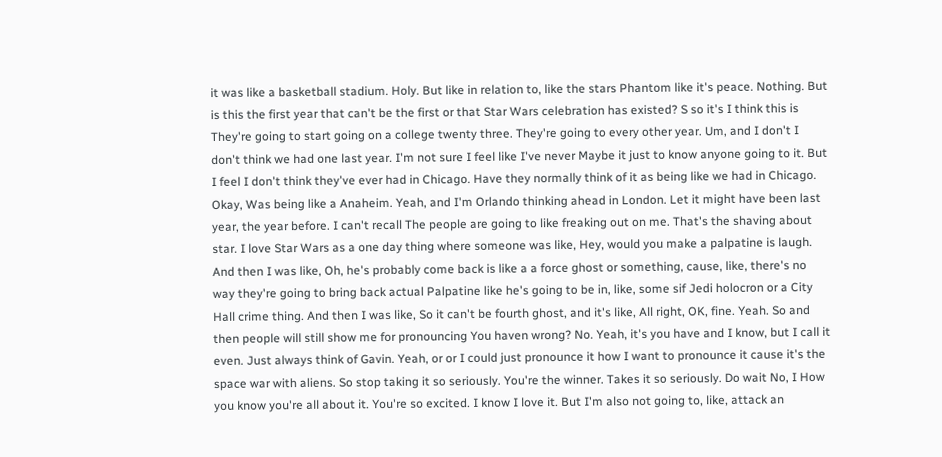it was like a basketball stadium. Holy. But like in relation to, like the stars Phantom like it's peace. Nothing. But is this the first year that can't be the first or that Star Wars celebration has existed? S so it's I think this is They're going to start going on a college twenty three. They're going to every other year. Um, and I don't I don't think we had one last year. I'm not sure I feel like I've never Maybe it just to know anyone going to it. But I feel I don't think they've ever had in Chicago. Have they normally think of it as being like we had in Chicago. Okay, Was being like a Anaheim. Yeah, and I'm Orlando thinking ahead in London. Let it might have been last year, the year before. I can't recall The people are going to like freaking out on me. That's the shaving about star. I love Star Wars as a one day thing where someone was like, Hey, would you make a palpatine is laugh. And then I was like, Oh, he's probably come back is like a a force ghost or something, cause, like, there's no way they're going to bring back actual Palpatine like he's going to be in, like, some sif Jedi holocron or a City Hall crime thing. And then I was like, So it can't be fourth ghost, and it's like, All right, OK, fine. Yeah. So and then people will still show me for pronouncing You haven wrong? No. Yeah, it's you have and I know, but I call it even. Just always think of Gavin. Yeah, or or I could just pronounce it how I want to pronounce it cause it's the space war with aliens. So stop taking it so seriously. You're the winner. Takes it so seriously. Do wait No, I How you know you're all about it. You're so excited. I know I love it. But I'm also not going to, like, attack an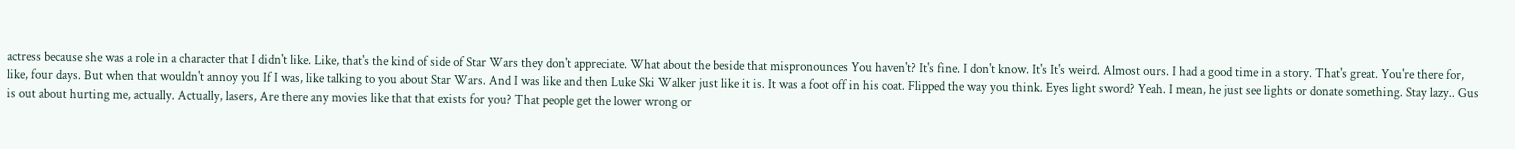actress because she was a role in a character that I didn't like. Like, that's the kind of side of Star Wars they don't appreciate. What about the beside that mispronounces You haven't? It's fine. I don't know. It's It's weird. Almost ours. I had a good time in a story. That's great. You're there for, like, four days. But when that wouldn't annoy you If I was, like talking to you about Star Wars. And I was like and then Luke Ski Walker just like it is. It was a foot off in his coat. Flipped the way you think. Eyes light sword? Yeah. I mean, he just see lights or donate something. Stay lazy.. Gus is out about hurting me, actually. Actually, lasers, Are there any movies like that that exists for you? That people get the lower wrong or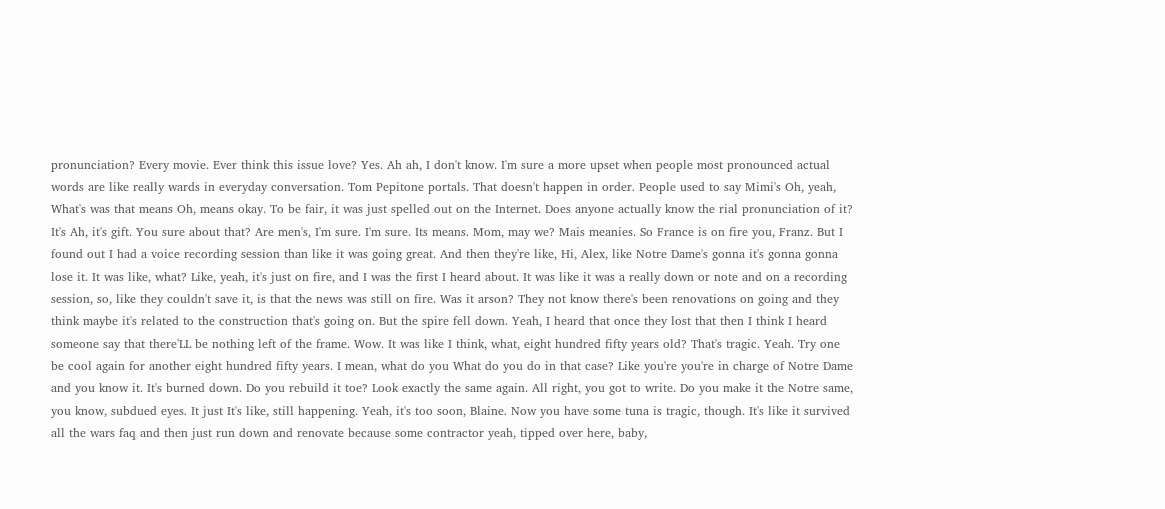pronunciation? Every movie. Ever think this issue love? Yes. Ah ah, I don't know. I'm sure a more upset when people most pronounced actual words are like really wards in everyday conversation. Tom Pepitone portals. That doesn't happen in order. People used to say Mimi's Oh, yeah, What's was that means Oh, means okay. To be fair, it was just spelled out on the Internet. Does anyone actually know the rial pronunciation of it? It's Ah, it's gift. You sure about that? Are men's, I'm sure. I'm sure. Its means. Mom, may we? Mais meanies. So France is on fire you, Franz. But I found out I had a voice recording session than like it was going great. And then they're like, Hi, Alex, like Notre Dame's gonna it's gonna gonna lose it. It was like, what? Like, yeah, it's just on fire, and I was the first I heard about. It was like it was a really down or note and on a recording session, so, like they couldn't save it, is that the news was still on fire. Was it arson? They not know there's been renovations on going and they think maybe it's related to the construction that's going on. But the spire fell down. Yeah, I heard that once they lost that then I think I heard someone say that there'LL be nothing left of the frame. Wow. It was like I think, what, eight hundred fifty years old? That's tragic. Yeah. Try one be cool again for another eight hundred fifty years. I mean, what do you What do you do in that case? Like you're you're in charge of Notre Dame and you know it. It's burned down. Do you rebuild it toe? Look exactly the same again. All right, you got to write. Do you make it the Notre same, you know, subdued eyes. It just It's like, still happening. Yeah, it's too soon, Blaine. Now you have some tuna is tragic, though. It's like it survived all the wars faq and then just run down and renovate because some contractor yeah, tipped over here, baby,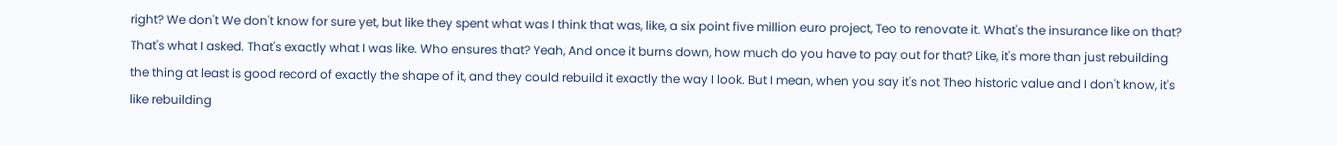right? We don't We don't know for sure yet, but like they spent what was I think that was, like, a six point five million euro project, Teo to renovate it. What's the insurance like on that? That's what I asked. That's exactly what I was like. Who ensures that? Yeah, And once it burns down, how much do you have to pay out for that? Like, it's more than just rebuilding the thing at least is good record of exactly the shape of it, and they could rebuild it exactly the way I look. But I mean, when you say it's not Theo historic value and I don't know, it's like rebuilding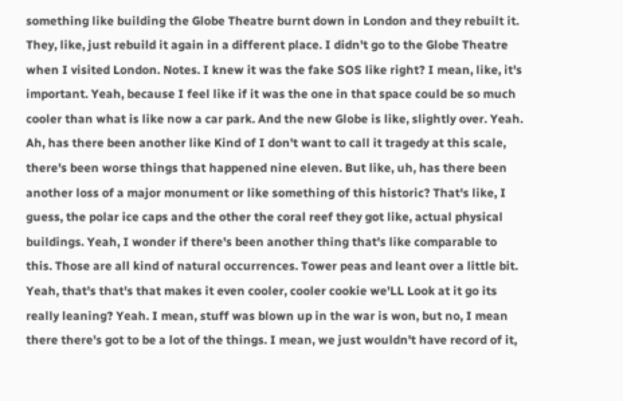something like building the Globe Theatre burnt down in London and they rebuilt it. They, like, just rebuild it again in a different place. I didn't go to the Globe Theatre when I visited London. Notes. I knew it was the fake SOS like right? I mean, like, it's important. Yeah, because I feel like if it was the one in that space could be so much cooler than what is like now a car park. And the new Globe is like, slightly over. Yeah. Ah, has there been another like Kind of I don't want to call it tragedy at this scale, there's been worse things that happened nine eleven. But like, uh, has there been another loss of a major monument or like something of this historic? That's like, I guess, the polar ice caps and the other the coral reef they got like, actual physical buildings. Yeah, I wonder if there's been another thing that's like comparable to this. Those are all kind of natural occurrences. Tower peas and leant over a little bit. Yeah, that's that's that makes it even cooler, cooler cookie we'LL Look at it go its really leaning? Yeah. I mean, stuff was blown up in the war is won, but no, I mean there there's got to be a lot of the things. I mean, we just wouldn't have record of it,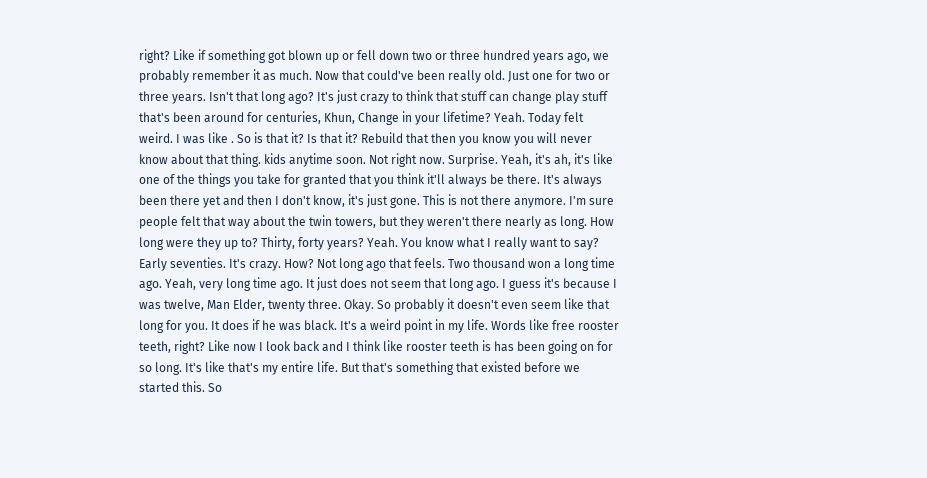right? Like if something got blown up or fell down two or three hundred years ago, we probably remember it as much. Now that could've been really old. Just one for two or three years. Isn't that long ago? It's just crazy to think that stuff can change play stuff that's been around for centuries, Khun, Change in your lifetime? Yeah. Today felt weird. I was like . So is that it? Is that it? Rebuild that then you know you will never know about that thing. kids anytime soon. Not right now. Surprise. Yeah, it's ah, it's like one of the things you take for granted that you think it'll always be there. It's always been there yet and then I don't know, it's just gone. This is not there anymore. I'm sure people felt that way about the twin towers, but they weren't there nearly as long. How long were they up to? Thirty, forty years? Yeah. You know what I really want to say? Early seventies. It's crazy. How? Not long ago that feels. Two thousand won a long time ago. Yeah, very long time ago. It just does not seem that long ago. I guess it's because I was twelve, Man Elder, twenty three. Okay. So probably it doesn't even seem like that long for you. It does if he was black. It's a weird point in my life. Words like free rooster teeth, right? Like now I look back and I think like rooster teeth is has been going on for so long. It's like that's my entire life. But that's something that existed before we started this. So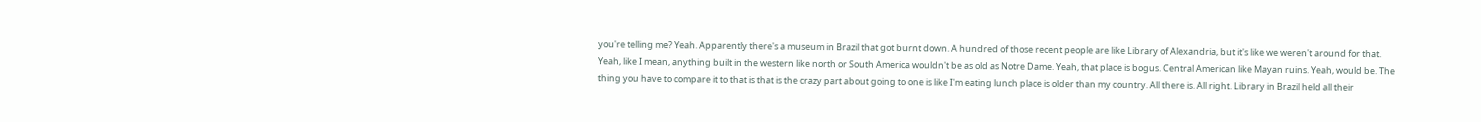you're telling me? Yeah. Apparently there's a museum in Brazil that got burnt down. A hundred of those recent people are like Library of Alexandria, but it's like we weren't around for that. Yeah, like I mean, anything built in the western like north or South America wouldn't be as old as Notre Dame. Yeah, that place is bogus. Central American like Mayan ruins. Yeah, would be. The thing you have to compare it to that is that is the crazy part about going to one is like I'm eating lunch place is older than my country. All there is. All right. Library in Brazil held all their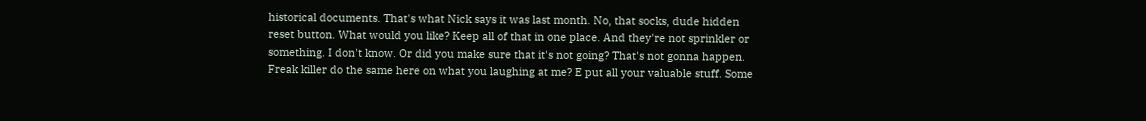historical documents. That's what Nick says it was last month. No, that socks, dude hidden reset button. What would you like? Keep all of that in one place. And they're not sprinkler or something. I don't know. Or did you make sure that it's not going? That's not gonna happen. Freak killer do the same here on what you laughing at me? E put all your valuable stuff. Some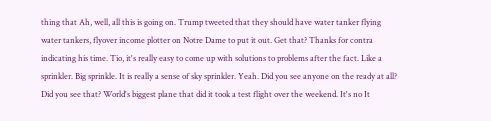thing that Ah, well, all this is going on. Trump tweeted that they should have water tanker flying water tankers, flyover income plotter on Notre Dame to put it out. Get that? Thanks for contra indicating his time. Tio, it's really easy to come up with solutions to problems after the fact. Like a sprinkler. Big sprinkle. It is really a sense of sky sprinkler. Yeah. Did you see anyone on the ready at all? Did you see that? World's biggest plane that did it took a test flight over the weekend. It's no It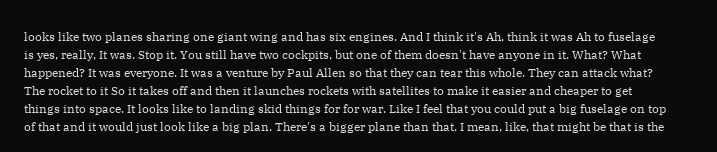looks like two planes sharing one giant wing and has six engines. And I think it's Ah, think it was Ah to fuselage is yes, really, It was. Stop it. You still have two cockpits, but one of them doesn't have anyone in it. What? What happened? It was everyone. It was a venture by Paul Allen so that they can tear this whole. They can attack what? The rocket to it So it takes off and then it launches rockets with satellites to make it easier and cheaper to get things into space. It looks like to landing skid things for for war. Like I feel that you could put a big fuselage on top of that and it would just look like a big plan. There's a bigger plane than that. I mean, like, that might be that is the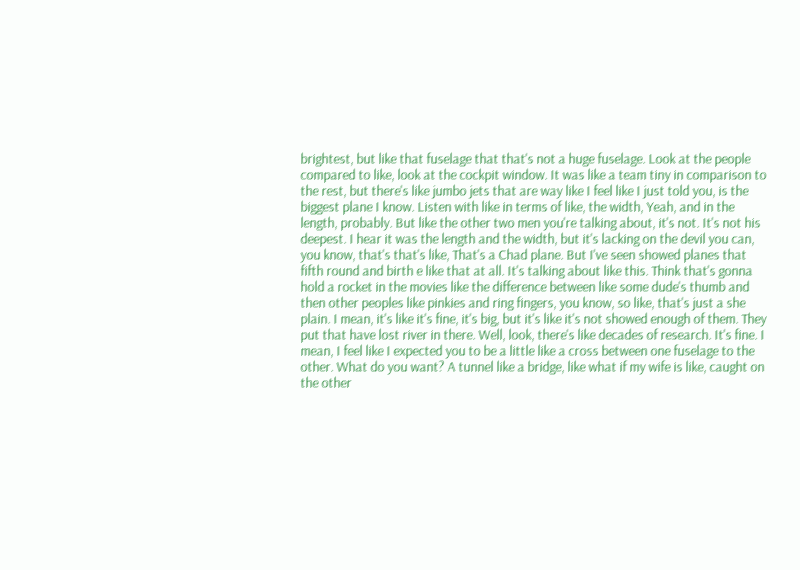brightest, but like that fuselage that that's not a huge fuselage. Look at the people compared to like, look at the cockpit window. It was like a team tiny in comparison to the rest, but there's like jumbo jets that are way like I feel like I just told you, is the biggest plane I know. Listen with like in terms of like, the width, Yeah, and in the length, probably. But like the other two men you're talking about, it's not. It's not his deepest. I hear it was the length and the width, but it's lacking on the devil you can, you know, that's that's like, That's a Chad plane. But I've seen showed planes that fifth round and birth e like that at all. It's talking about like this. Think that's gonna hold a rocket in the movies like the difference between like some dude's thumb and then other peoples like pinkies and ring fingers, you know, so like, that's just a she plain. I mean, it's like it's fine, it's big, but it's like it's not showed enough of them. They put that have lost river in there. Well, look, there's like decades of research. It's fine. I mean, I feel like I expected you to be a little like a cross between one fuselage to the other. What do you want? A tunnel like a bridge, like what if my wife is like, caught on the other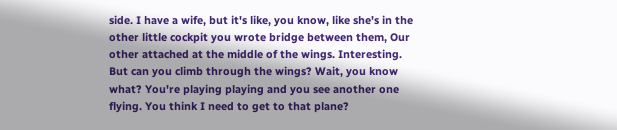side. I have a wife, but it's like, you know, like she's in the other little cockpit you wrote bridge between them, Our other attached at the middle of the wings. Interesting. But can you climb through the wings? Wait, you know what? You're playing playing and you see another one flying. You think I need to get to that plane?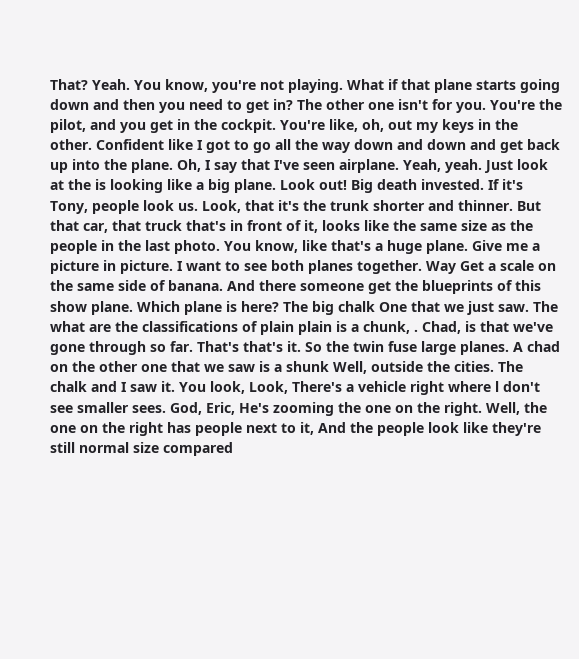That? Yeah. You know, you're not playing. What if that plane starts going down and then you need to get in? The other one isn't for you. You're the pilot, and you get in the cockpit. You're like, oh, out my keys in the other. Confident like I got to go all the way down and down and get back up into the plane. Oh, I say that I've seen airplane. Yeah, yeah. Just look at the is looking like a big plane. Look out! Big death invested. If it's Tony, people look us. Look, that it's the trunk shorter and thinner. But that car, that truck that's in front of it, looks like the same size as the people in the last photo. You know, like that's a huge plane. Give me a picture in picture. I want to see both planes together. Way Get a scale on the same side of banana. And there someone get the blueprints of this show plane. Which plane is here? The big chalk One that we just saw. The what are the classifications of plain plain is a chunk, . Chad, is that we've gone through so far. That's that's it. So the twin fuse large planes. A chad on the other one that we saw is a shunk Well, outside the cities. The chalk and I saw it. You look, Look, There's a vehicle right where l don't see smaller sees. God, Eric, He's zooming the one on the right. Well, the one on the right has people next to it, And the people look like they're still normal size compared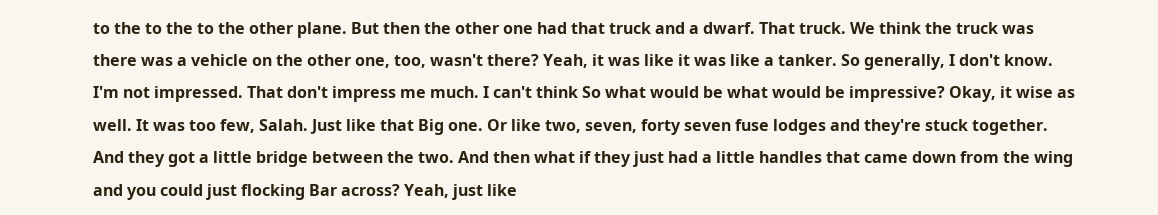to the to the to the other plane. But then the other one had that truck and a dwarf. That truck. We think the truck was there was a vehicle on the other one, too, wasn't there? Yeah, it was like it was like a tanker. So generally, I don't know. I'm not impressed. That don't impress me much. I can't think So what would be what would be impressive? Okay, it wise as well. It was too few, Salah. Just like that Big one. Or like two, seven, forty seven fuse lodges and they're stuck together. And they got a little bridge between the two. And then what if they just had a little handles that came down from the wing and you could just flocking Bar across? Yeah, just like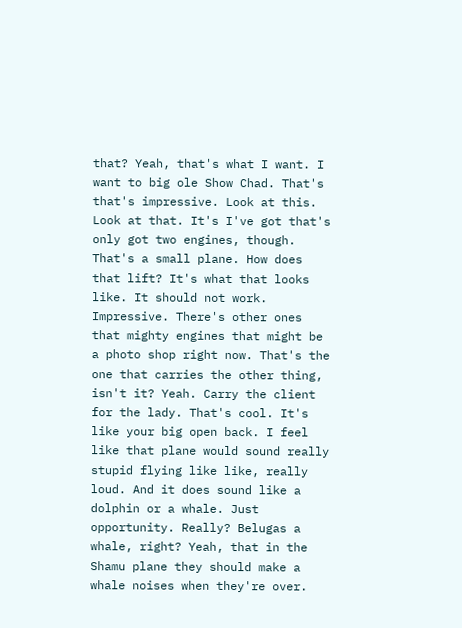that? Yeah, that's what I want. I want to big ole Show Chad. That's that's impressive. Look at this. Look at that. It's I've got that's only got two engines, though. That's a small plane. How does that lift? It's what that looks like. It should not work. Impressive. There's other ones that mighty engines that might be a photo shop right now. That's the one that carries the other thing, isn't it? Yeah. Carry the client for the lady. That's cool. It's like your big open back. I feel like that plane would sound really stupid flying like like, really loud. And it does sound like a dolphin or a whale. Just opportunity. Really? Belugas a whale, right? Yeah, that in the Shamu plane they should make a whale noises when they're over.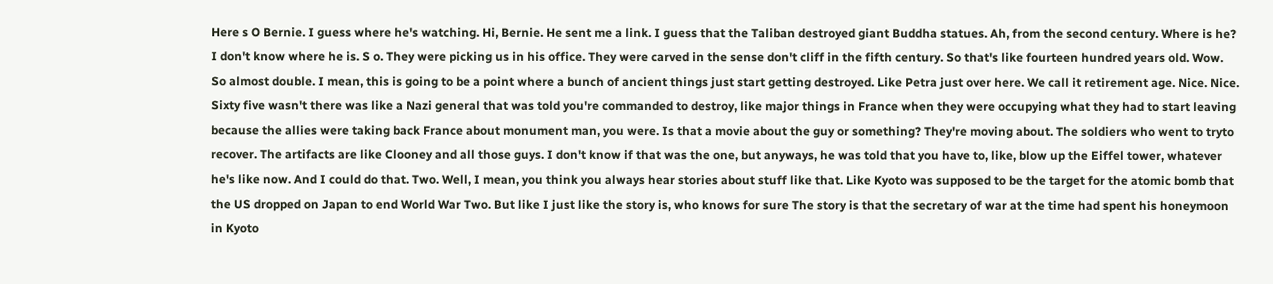Here s O Bernie. I guess where he's watching. Hi, Bernie. He sent me a link. I guess that the Taliban destroyed giant Buddha statues. Ah, from the second century. Where is he? I don't know where he is. S o. They were picking us in his office. They were carved in the sense don't cliff in the fifth century. So that's like fourteen hundred years old. Wow. So almost double. I mean, this is going to be a point where a bunch of ancient things just start getting destroyed. Like Petra just over here. We call it retirement age. Nice. Nice. Sixty five wasn't there was like a Nazi general that was told you're commanded to destroy, like major things in France when they were occupying what they had to start leaving because the allies were taking back France about monument man, you were. Is that a movie about the guy or something? They're moving about. The soldiers who went to tryto recover. The artifacts are like Clooney and all those guys. I don't know if that was the one, but anyways, he was told that you have to, like, blow up the Eiffel tower, whatever he's like now. And I could do that. Two. Well, I mean, you think you always hear stories about stuff like that. Like Kyoto was supposed to be the target for the atomic bomb that the US dropped on Japan to end World War Two. But like I just like the story is, who knows for sure The story is that the secretary of war at the time had spent his honeymoon in Kyoto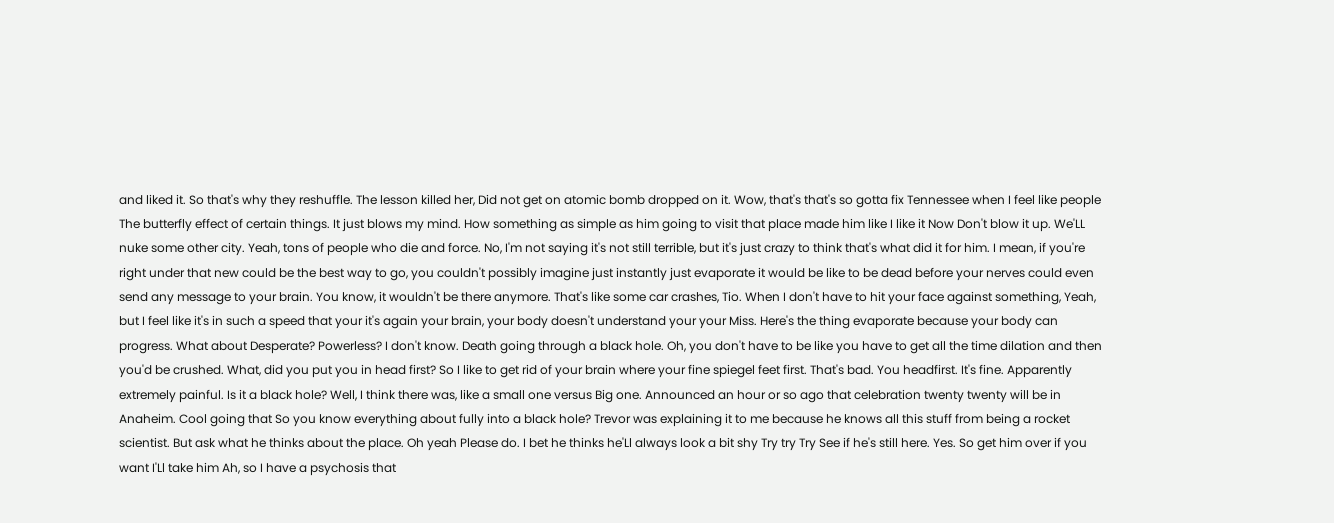and liked it. So that's why they reshuffle. The lesson killed her, Did not get on atomic bomb dropped on it. Wow, that's that's so gotta fix Tennessee when I feel like people The butterfly effect of certain things. It just blows my mind. How something as simple as him going to visit that place made him like I like it Now Don't blow it up. We'LL nuke some other city. Yeah, tons of people who die and force. No, I'm not saying it's not still terrible, but it's just crazy to think that's what did it for him. I mean, if you're right under that new could be the best way to go, you couldn't possibly imagine just instantly just evaporate it would be like to be dead before your nerves could even send any message to your brain. You know, it wouldn't be there anymore. That's like some car crashes, Tio. When I don't have to hit your face against something, Yeah, but I feel like it's in such a speed that your it's again your brain, your body doesn't understand your your Miss. Here's the thing evaporate because your body can progress. What about Desperate? Powerless? I don't know. Death going through a black hole. Oh, you don't have to be like you have to get all the time dilation and then you'd be crushed. What, did you put you in head first? So I like to get rid of your brain where your fine spiegel feet first. That's bad. You headfirst. It's fine. Apparently extremely painful. Is it a black hole? Well, I think there was, like a small one versus Big one. Announced an hour or so ago that celebration twenty twenty will be in Anaheim. Cool going that So you know everything about fully into a black hole? Trevor was explaining it to me because he knows all this stuff from being a rocket scientist. But ask what he thinks about the place. Oh yeah Please do. I bet he thinks he'Ll always look a bit shy Try try Try See if he's still here. Yes. So get him over if you want I'Ll take him Ah, so I have a psychosis that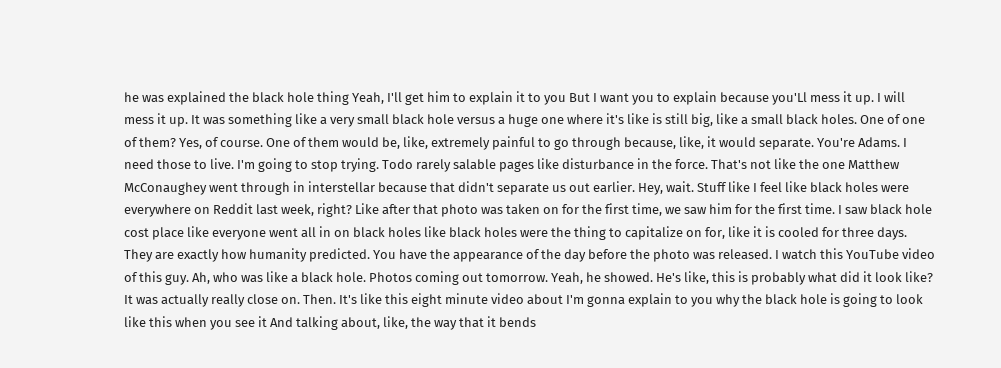he was explained the black hole thing Yeah, I'll get him to explain it to you But I want you to explain because you'Ll mess it up. I will mess it up. It was something like a very small black hole versus a huge one where it's like is still big, like a small black holes. One of one of them? Yes, of course. One of them would be, like, extremely painful to go through because, like, it would separate. You're Adams. I need those to live. I'm going to stop trying. Todo rarely salable pages like disturbance in the force. That's not like the one Matthew McConaughey went through in interstellar because that didn't separate us out earlier. Hey, wait. Stuff like I feel like black holes were everywhere on Reddit last week, right? Like after that photo was taken on for the first time, we saw him for the first time. I saw black hole cost place like everyone went all in on black holes like black holes were the thing to capitalize on for, like it is cooled for three days. They are exactly how humanity predicted. You have the appearance of the day before the photo was released. I watch this YouTube video of this guy. Ah, who was like a black hole. Photos coming out tomorrow. Yeah, he showed. He's like, this is probably what did it look like? It was actually really close on. Then. It's like this eight minute video about I'm gonna explain to you why the black hole is going to look like this when you see it And talking about, like, the way that it bends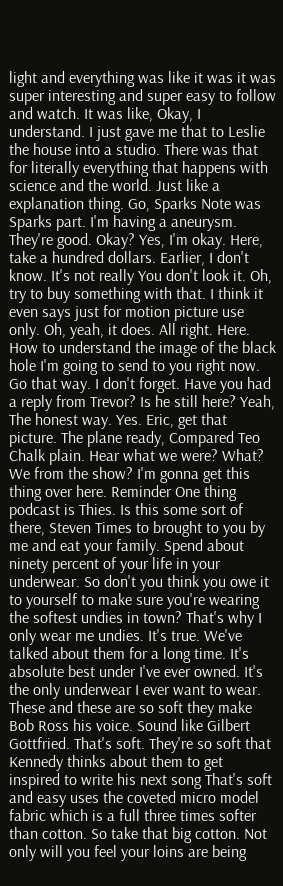light and everything was like it was it was super interesting and super easy to follow and watch. It was like, Okay, I understand. I just gave me that to Leslie the house into a studio. There was that for literally everything that happens with science and the world. Just like a explanation thing. Go, Sparks Note was Sparks part. I'm having a aneurysm. They're good. Okay? Yes, I'm okay. Here, take a hundred dollars. Earlier, I don't know. It's not really You don't look it. Oh, try to buy something with that. I think it even says just for motion picture use only. Oh, yeah, it does. All right. Here. How to understand the image of the black hole I'm going to send to you right now. Go that way. I don't forget. Have you had a reply from Trevor? Is he still here? Yeah, The honest way. Yes. Eric, get that picture. The plane ready, Compared Teo Chalk plain. Hear what we were? What? We from the show? I'm gonna get this thing over here. Reminder One thing podcast is Thies. Is this some sort of there, Steven Times to brought to you by me and eat your family. Spend about ninety percent of your life in your underwear. So don't you think you owe it to yourself to make sure you're wearing the softest undies in town? That's why I only wear me undies. It's true. We've talked about them for a long time. It's absolute best under I've ever owned. It's the only underwear I ever want to wear. These and these are so soft they make Bob Ross his voice. Sound like Gilbert Gottfried. That's soft. They're so soft that Kennedy thinks about them to get inspired to write his next song That's soft and easy uses the coveted micro model fabric which is a full three times softer than cotton. So take that big cotton. Not only will you feel your loins are being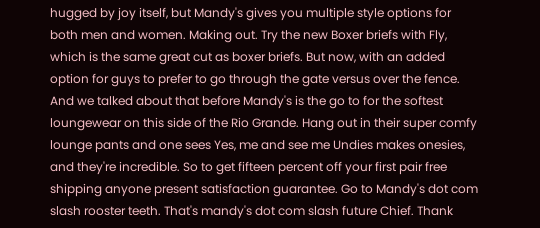hugged by joy itself, but Mandy's gives you multiple style options for both men and women. Making out. Try the new Boxer briefs with Fly, which is the same great cut as boxer briefs. But now, with an added option for guys to prefer to go through the gate versus over the fence. And we talked about that before Mandy's is the go to for the softest loungewear on this side of the Rio Grande. Hang out in their super comfy lounge pants and one sees Yes, me and see me Undies makes onesies, and they're incredible. So to get fifteen percent off your first pair free shipping anyone present satisfaction guarantee. Go to Mandy's dot com slash rooster teeth. That's mandy's dot com slash future Chief. Thank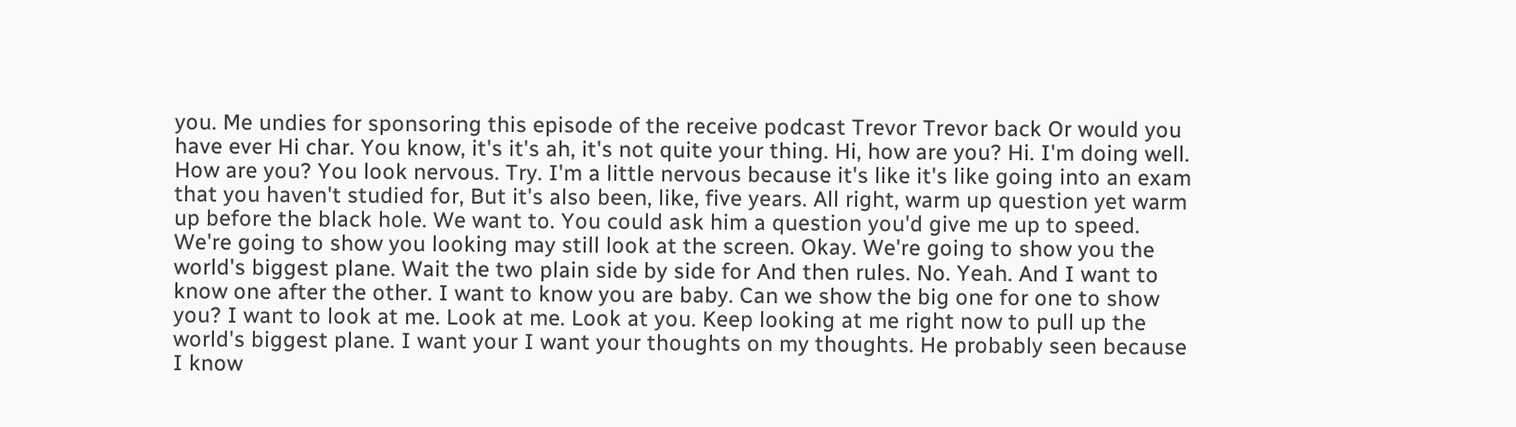you. Me undies for sponsoring this episode of the receive podcast Trevor Trevor back Or would you have ever Hi char. You know, it's it's ah, it's not quite your thing. Hi, how are you? Hi. I'm doing well. How are you? You look nervous. Try. I'm a little nervous because it's like it's like going into an exam that you haven't studied for, But it's also been, like, five years. All right, warm up question yet warm up before the black hole. We want to. You could ask him a question you'd give me up to speed. We're going to show you looking may still look at the screen. Okay. We're going to show you the world's biggest plane. Wait the two plain side by side for And then rules. No. Yeah. And I want to know one after the other. I want to know you are baby. Can we show the big one for one to show you? I want to look at me. Look at me. Look at you. Keep looking at me right now to pull up the world's biggest plane. I want your I want your thoughts on my thoughts. He probably seen because I know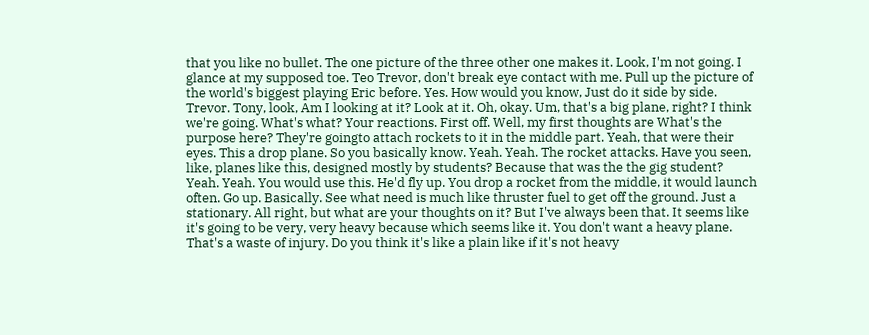that you like no bullet. The one picture of the three other one makes it. Look, I'm not going. I glance at my supposed toe. Teo Trevor, don't break eye contact with me. Pull up the picture of the world's biggest playing Eric before. Yes. How would you know, Just do it side by side. Trevor. Tony, look, Am I looking at it? Look at it. Oh, okay. Um, that's a big plane, right? I think we're going. What's what? Your reactions. First off. Well, my first thoughts are What's the purpose here? They're goingto attach rockets to it in the middle part. Yeah, that were their eyes. This a drop plane. So you basically know. Yeah. Yeah. The rocket attacks. Have you seen, like, planes like this, designed mostly by students? Because that was the the gig student? Yeah. Yeah. You would use this. He'd fly up. You drop a rocket from the middle, it would launch often. Go up. Basically. See what need is much like thruster fuel to get off the ground. Just a stationary. All right, but what are your thoughts on it? But I've always been that. It seems like it's going to be very, very heavy because which seems like it. You don't want a heavy plane. That's a waste of injury. Do you think it's like a plain like if it's not heavy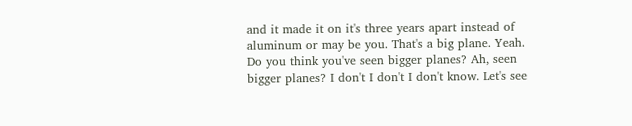and it made it on it's three years apart instead of aluminum or may be you. That's a big plane. Yeah. Do you think you've seen bigger planes? Ah, seen bigger planes? I don't I don't I don't know. Let's see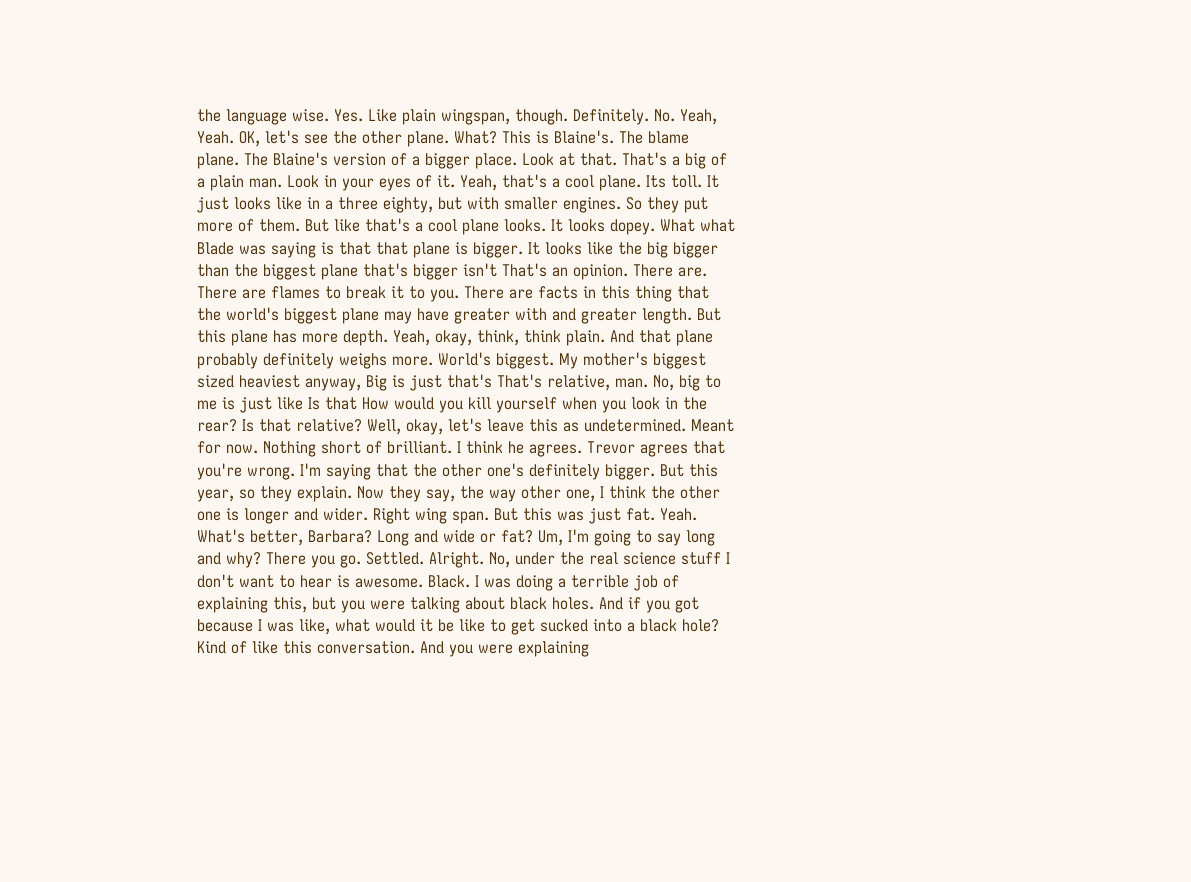the language wise. Yes. Like plain wingspan, though. Definitely. No. Yeah, Yeah. OK, let's see the other plane. What? This is Blaine's. The blame plane. The Blaine's version of a bigger place. Look at that. That's a big of a plain man. Look in your eyes of it. Yeah, that's a cool plane. Its toll. It just looks like in a three eighty, but with smaller engines. So they put more of them. But like that's a cool plane looks. It looks dopey. What what Blade was saying is that that plane is bigger. It looks like the big bigger than the biggest plane that's bigger isn't That's an opinion. There are. There are flames to break it to you. There are facts in this thing that the world's biggest plane may have greater with and greater length. But this plane has more depth. Yeah, okay, think, think plain. And that plane probably definitely weighs more. World's biggest. My mother's biggest sized heaviest anyway, Big is just that's That's relative, man. No, big to me is just like Is that How would you kill yourself when you look in the rear? Is that relative? Well, okay, let's leave this as undetermined. Meant for now. Nothing short of brilliant. I think he agrees. Trevor agrees that you're wrong. I'm saying that the other one's definitely bigger. But this year, so they explain. Now they say, the way other one, I think the other one is longer and wider. Right wing span. But this was just fat. Yeah. What's better, Barbara? Long and wide or fat? Um, I'm going to say long and why? There you go. Settled. Alright. No, under the real science stuff I don't want to hear is awesome. Black. I was doing a terrible job of explaining this, but you were talking about black holes. And if you got because I was like, what would it be like to get sucked into a black hole? Kind of like this conversation. And you were explaining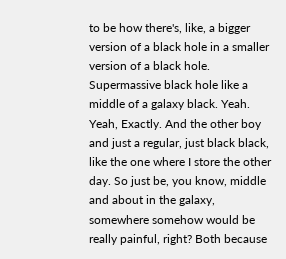to be how there's, like, a bigger version of a black hole in a smaller version of a black hole. Supermassive black hole like a middle of a galaxy black. Yeah. Yeah, Exactly. And the other boy and just a regular, just black black, like the one where I store the other day. So just be, you know, middle and about in the galaxy, somewhere somehow would be really painful, right? Both because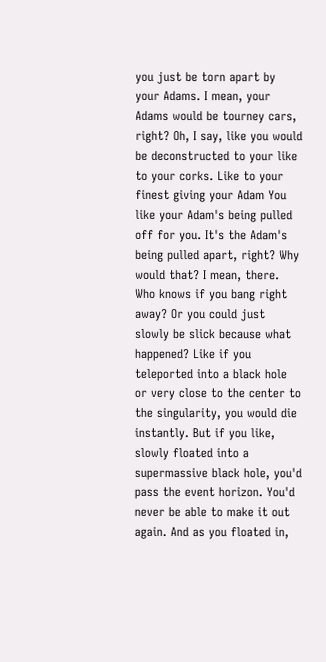you just be torn apart by your Adams. I mean, your Adams would be tourney cars, right? Oh, I say, like you would be deconstructed to your like to your corks. Like to your finest giving your Adam You like your Adam's being pulled off for you. It's the Adam's being pulled apart, right? Why would that? I mean, there. Who knows if you bang right away? Or you could just slowly be slick because what happened? Like if you teleported into a black hole or very close to the center to the singularity, you would die instantly. But if you like, slowly floated into a supermassive black hole, you'd pass the event horizon. You'd never be able to make it out again. And as you floated in,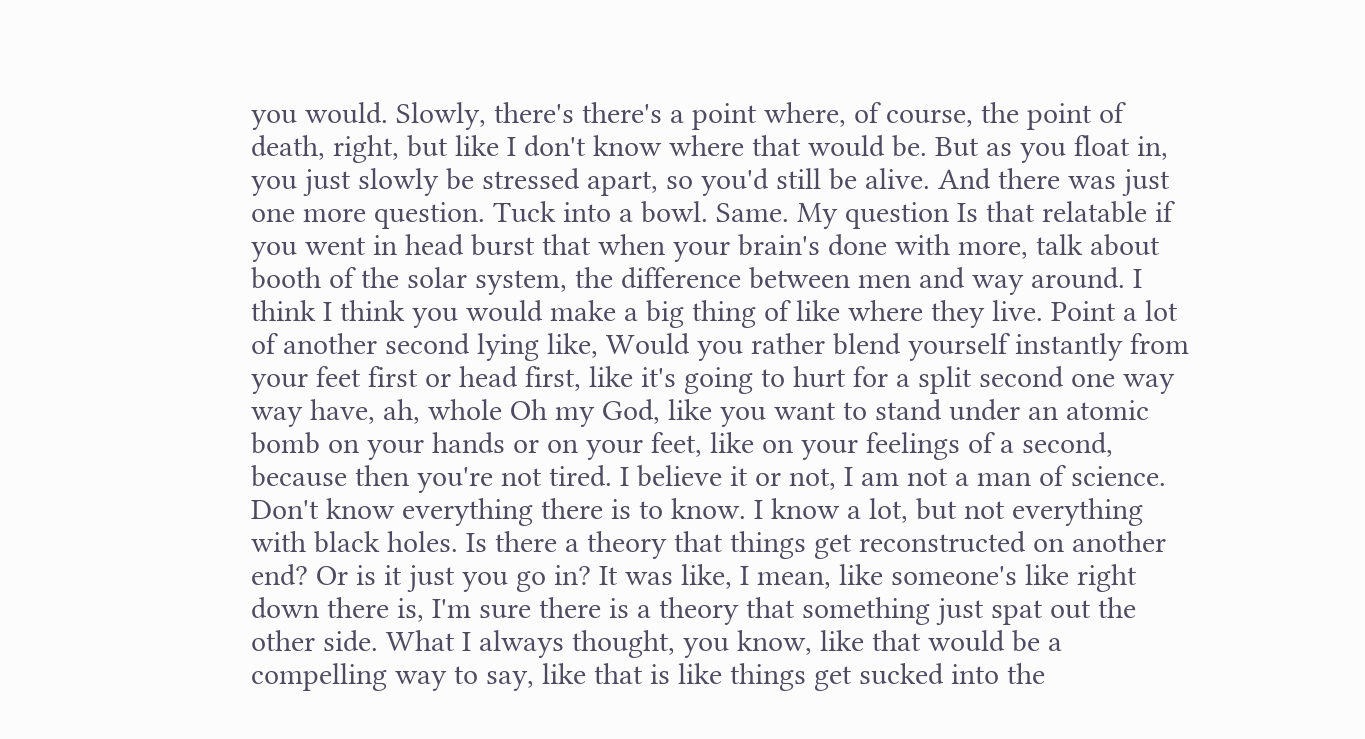you would. Slowly, there's there's a point where, of course, the point of death, right, but like I don't know where that would be. But as you float in, you just slowly be stressed apart, so you'd still be alive. And there was just one more question. Tuck into a bowl. Same. My question Is that relatable if you went in head burst that when your brain's done with more, talk about booth of the solar system, the difference between men and way around. I think I think you would make a big thing of like where they live. Point a lot of another second lying like, Would you rather blend yourself instantly from your feet first or head first, like it's going to hurt for a split second one way way have, ah, whole Oh my God, like you want to stand under an atomic bomb on your hands or on your feet, like on your feelings of a second, because then you're not tired. I believe it or not, I am not a man of science. Don't know everything there is to know. I know a lot, but not everything with black holes. Is there a theory that things get reconstructed on another end? Or is it just you go in? It was like, I mean, like someone's like right down there is, I'm sure there is a theory that something just spat out the other side. What I always thought, you know, like that would be a compelling way to say, like that is like things get sucked into the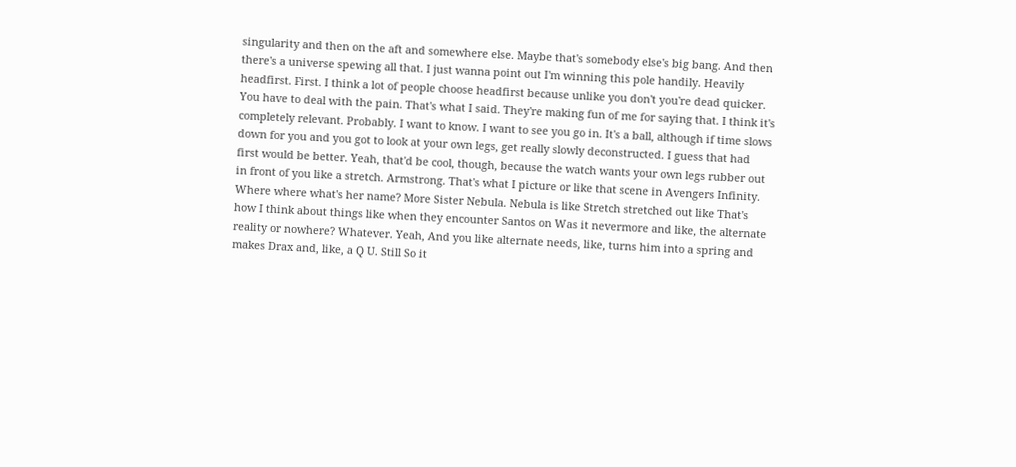singularity and then on the aft and somewhere else. Maybe that's somebody else's big bang. And then there's a universe spewing all that. I just wanna point out I'm winning this pole handily. Heavily headfirst. First. I think a lot of people choose headfirst because unlike you don't you're dead quicker. You have to deal with the pain. That's what I said. They're making fun of me for saying that. I think it's completely relevant. Probably. I want to know. I want to see you go in. It's a ball, although if time slows down for you and you got to look at your own legs, get really slowly deconstructed. I guess that had first would be better. Yeah, that'd be cool, though, because the watch wants your own legs rubber out in front of you like a stretch. Armstrong. That's what I picture or like that scene in Avengers Infinity. Where where what's her name? More Sister Nebula. Nebula is like Stretch stretched out like That's how I think about things like when they encounter Santos on Was it nevermore and like, the alternate reality or nowhere? Whatever. Yeah, And you like alternate needs, like, turns him into a spring and makes Drax and, like, a Q U. Still So it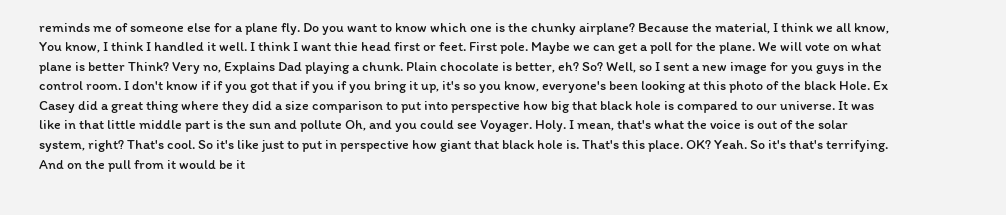reminds me of someone else for a plane fly. Do you want to know which one is the chunky airplane? Because the material, I think we all know, You know, I think I handled it well. I think I want thie head first or feet. First pole. Maybe we can get a poll for the plane. We will vote on what plane is better Think? Very no, Explains Dad playing a chunk. Plain chocolate is better, eh? So? Well, so I sent a new image for you guys in the control room. I don't know if if you got that if you if you bring it up, it's so you know, everyone's been looking at this photo of the black Hole. Ex Casey did a great thing where they did a size comparison to put into perspective how big that black hole is compared to our universe. It was like in that little middle part is the sun and pollute Oh, and you could see Voyager. Holy. I mean, that's what the voice is out of the solar system, right? That's cool. So it's like just to put in perspective how giant that black hole is. That's this place. OK? Yeah. So it's that's terrifying. And on the pull from it would be it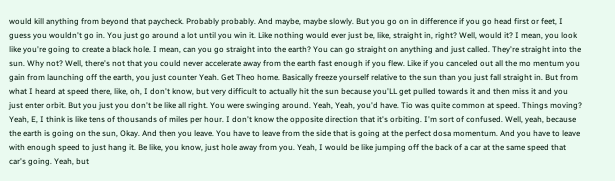would kill anything from beyond that paycheck. Probably probably. And maybe, maybe slowly. But you go on in difference if you go head first or feet, I guess you wouldn't go in. You just go around a lot until you win it. Like nothing would ever just be, like, straight in, right? Well, would it? I mean, you look like you're going to create a black hole. I mean, can you go straight into the earth? You can go straight on anything and just called. They're straight into the sun. Why not? Well, there's not that you could never accelerate away from the earth fast enough if you flew. Like if you canceled out all the mo mentum you gain from launching off the earth, you just counter Yeah. Get Theo home. Basically freeze yourself relative to the sun than you just fall straight in. But from what I heard at speed there, like, oh, I don't know, but very difficult to actually hit the sun because you'LL get pulled towards it and then miss it and you just enter orbit. But you just you don't be like all right. You were swinging around. Yeah, Yeah, you'd have. Tio was quite common at speed. Things moving? Yeah, E, I think is like tens of thousands of miles per hour. I don't know the opposite direction that it's orbiting. I'm sort of confused. Well, yeah, because the earth is going on the sun, Okay. And then you leave. You have to leave from the side that is going at the perfect dosa momentum. And you have to leave with enough speed to just hang it. Be like, you know, just hole away from you. Yeah, I would be like jumping off the back of a car at the same speed that car's going. Yeah, but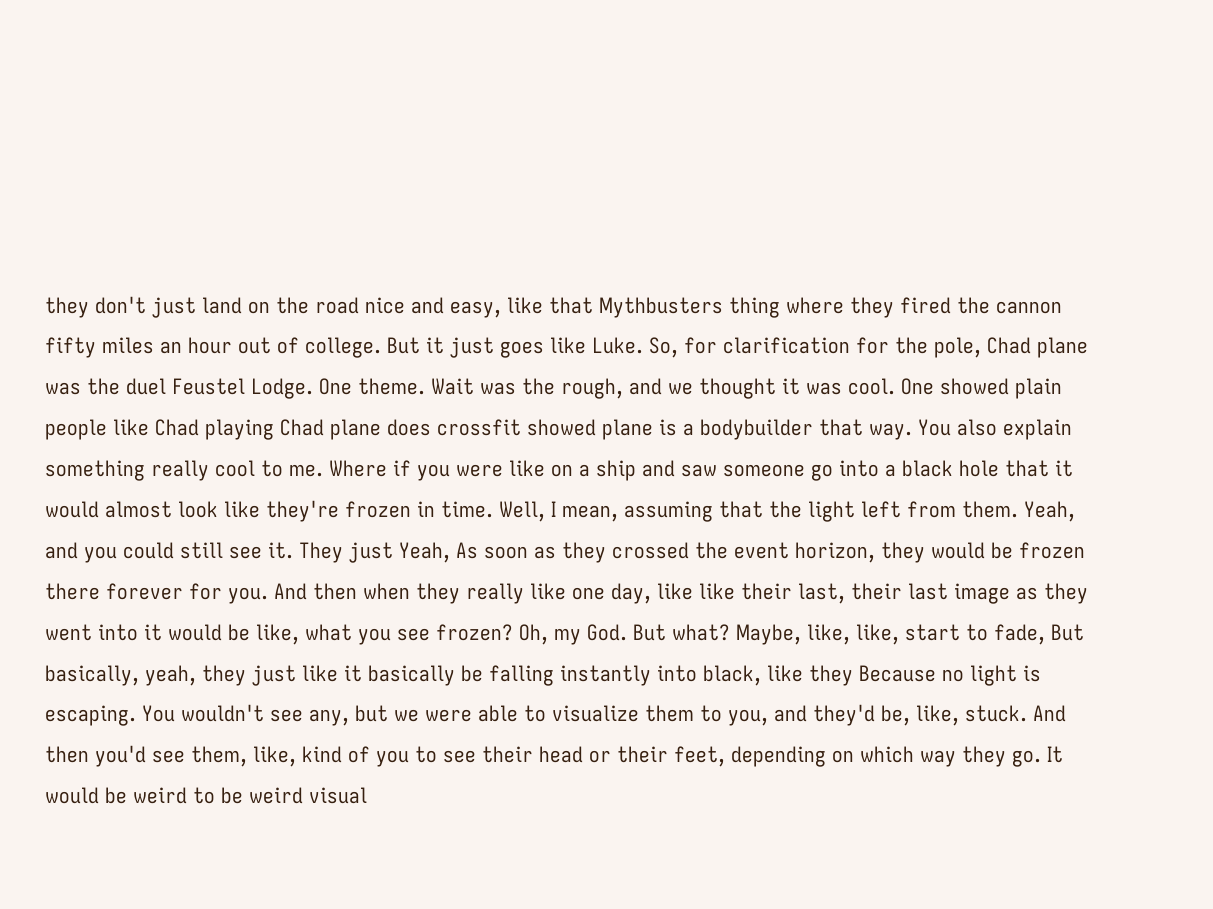they don't just land on the road nice and easy, like that Mythbusters thing where they fired the cannon fifty miles an hour out of college. But it just goes like Luke. So, for clarification for the pole, Chad plane was the duel Feustel Lodge. One theme. Wait was the rough, and we thought it was cool. One showed plain people like Chad playing Chad plane does crossfit showed plane is a bodybuilder that way. You also explain something really cool to me. Where if you were like on a ship and saw someone go into a black hole that it would almost look like they're frozen in time. Well, I mean, assuming that the light left from them. Yeah, and you could still see it. They just Yeah, As soon as they crossed the event horizon, they would be frozen there forever for you. And then when they really like one day, like like their last, their last image as they went into it would be like, what you see frozen? Oh, my God. But what? Maybe, like, like, start to fade, But basically, yeah, they just like it basically be falling instantly into black, like they Because no light is escaping. You wouldn't see any, but we were able to visualize them to you, and they'd be, like, stuck. And then you'd see them, like, kind of you to see their head or their feet, depending on which way they go. It would be weird to be weird visual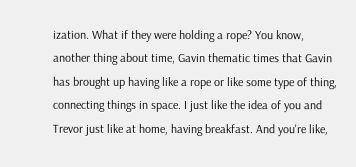ization. What if they were holding a rope? You know, another thing about time, Gavin thematic times that Gavin has brought up having like a rope or like some type of thing, connecting things in space. I just like the idea of you and Trevor just like at home, having breakfast. And you're like,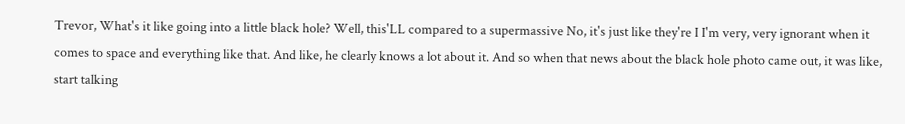Trevor, What's it like going into a little black hole? Well, this'LL compared to a supermassive No, it's just like they're I I'm very, very ignorant when it comes to space and everything like that. And like, he clearly knows a lot about it. And so when that news about the black hole photo came out, it was like, start talking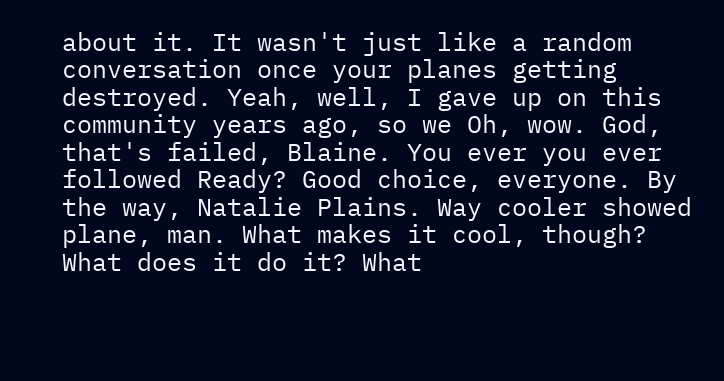about it. It wasn't just like a random conversation once your planes getting destroyed. Yeah, well, I gave up on this community years ago, so we Oh, wow. God, that's failed, Blaine. You ever you ever followed Ready? Good choice, everyone. By the way, Natalie Plains. Way cooler showed plane, man. What makes it cool, though? What does it do it? What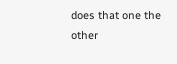does that one the other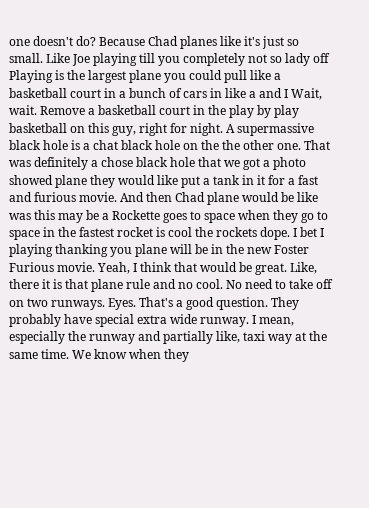one doesn't do? Because Chad planes like it's just so small. Like Joe playing till you completely not so lady off Playing is the largest plane you could pull like a basketball court in a bunch of cars in like a and I Wait, wait. Remove a basketball court in the play by play basketball on this guy, right for night. A supermassive black hole is a chat black hole on the the other one. That was definitely a chose black hole that we got a photo showed plane they would like put a tank in it for a fast and furious movie. And then Chad plane would be like was this may be a Rockette goes to space when they go to space in the fastest rocket is cool the rockets dope. I bet I playing thanking you plane will be in the new Foster Furious movie. Yeah, I think that would be great. Like, there it is that plane rule and no cool. No need to take off on two runways. Eyes. That's a good question. They probably have special extra wide runway. I mean, especially the runway and partially like, taxi way at the same time. We know when they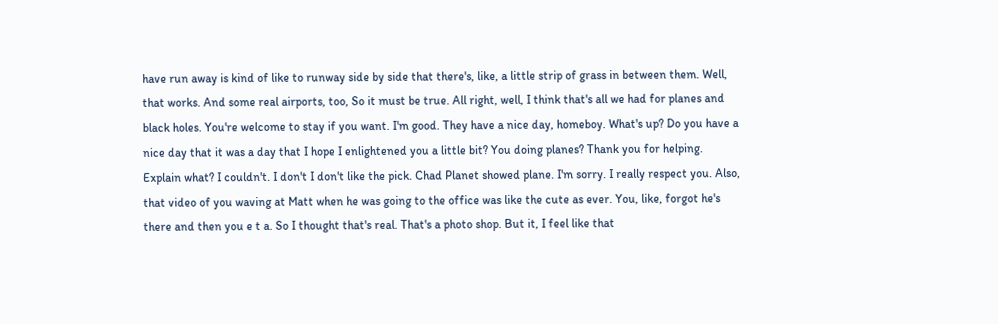have run away is kind of like to runway side by side that there's, like, a little strip of grass in between them. Well, that works. And some real airports, too, So it must be true. All right, well, I think that's all we had for planes and black holes. You're welcome to stay if you want. I'm good. They have a nice day, homeboy. What's up? Do you have a nice day that it was a day that I hope I enlightened you a little bit? You doing planes? Thank you for helping. Explain what? I couldn't. I don't I don't like the pick. Chad Planet showed plane. I'm sorry. I really respect you. Also, that video of you waving at Matt when he was going to the office was like the cute as ever. You, like, forgot he's there and then you e t a. So I thought that's real. That's a photo shop. But it, I feel like that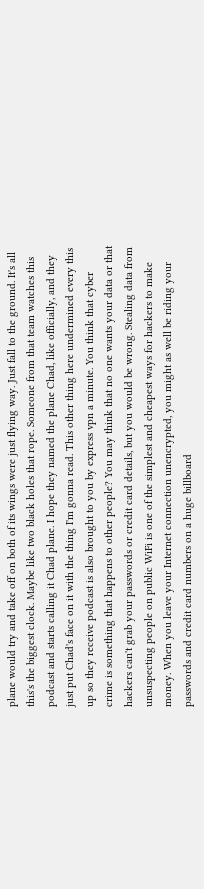plane would try and take off on both of its wings were just flying way. Just fall to the ground. It's all this's the biggest clock. Maybe like two black holes that rope. Someone from that team watches this podcast and starts calling it Chad plane. I hope they named the plane Chad, like officially, and they just put Chad's face on it with the thing I'm gonna read. This other thing here undermined every this up so they receive podcast is also brought to you by express vpn a minute. You think that cyber crime is something that happens to other people? You may think that no one wants your data or that hackers can't grab your passwords or credit card details, but you would be wrong. Stealing data from unsuspecting people on public WiFi is one of the simplest and cheapest ways for hackers to make money. When you leave your Internet connection unencrypted, you might as well be riding your passwords and credit card numbers on a huge billboard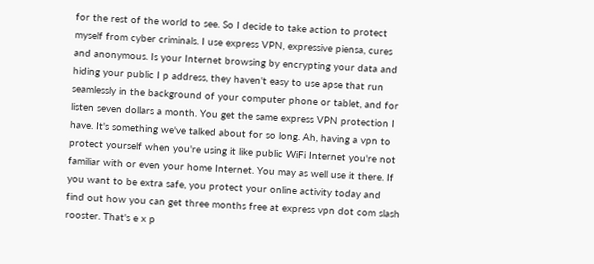for the rest of the world to see. So I decide to take action to protect myself from cyber criminals. I use express VPN, expressive piensa, cures and anonymous. Is your Internet browsing by encrypting your data and hiding your public I p address, they haven't easy to use apse that run seamlessly in the background of your computer phone or tablet, and for listen seven dollars a month. You get the same express VPN protection I have. It's something we've talked about for so long. Ah, having a vpn to protect yourself when you're using it like public WiFi Internet you're not familiar with or even your home Internet. You may as well use it there. If you want to be extra safe, you protect your online activity today and find out how you can get three months free at express vpn dot com slash rooster. That's e x p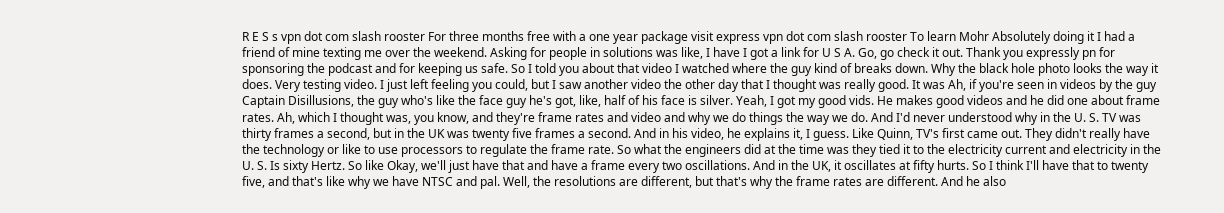R E S s vpn dot com slash rooster For three months free with a one year package visit express vpn dot com slash rooster To learn Mohr Absolutely doing it I had a friend of mine texting me over the weekend. Asking for people in solutions was like, I have I got a link for U S A. Go, go check it out. Thank you expressly pn for sponsoring the podcast and for keeping us safe. So I told you about that video I watched where the guy kind of breaks down. Why the black hole photo looks the way it does. Very testing video. I just left feeling you could, but I saw another video the other day that I thought was really good. It was Ah, if you're seen in videos by the guy Captain Disillusions, the guy who's like the face guy he's got, like, half of his face is silver. Yeah, I got my good vids. He makes good videos and he did one about frame rates. Ah, which I thought was, you know, and they're frame rates and video and why we do things the way we do. And I'd never understood why in the U. S. TV was thirty frames a second, but in the UK was twenty five frames a second. And in his video, he explains it, I guess. Like Quinn, TV's first came out. They didn't really have the technology or like to use processors to regulate the frame rate. So what the engineers did at the time was they tied it to the electricity current and electricity in the U. S. Is sixty Hertz. So like Okay, we'll just have that and have a frame every two oscillations. And in the UK, it oscillates at fifty hurts. So I think I'll have that to twenty five, and that's like why we have NTSC and pal. Well, the resolutions are different, but that's why the frame rates are different. And he also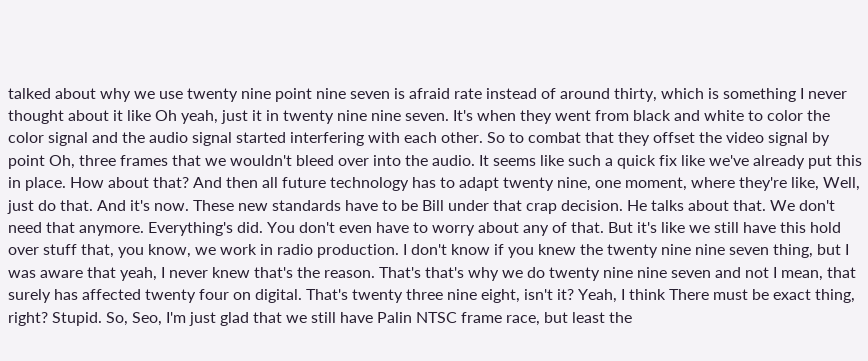talked about why we use twenty nine point nine seven is afraid rate instead of around thirty, which is something I never thought about it like Oh yeah, just it in twenty nine nine seven. It's when they went from black and white to color the color signal and the audio signal started interfering with each other. So to combat that they offset the video signal by point Oh, three frames that we wouldn't bleed over into the audio. It seems like such a quick fix like we've already put this in place. How about that? And then all future technology has to adapt twenty nine, one moment, where they're like, Well, just do that. And it's now. These new standards have to be Bill under that crap decision. He talks about that. We don't need that anymore. Everything's did. You don't even have to worry about any of that. But it's like we still have this hold over stuff that, you know, we work in radio production. I don't know if you knew the twenty nine nine seven thing, but I was aware that yeah, I never knew that's the reason. That's that's why we do twenty nine nine seven and not I mean, that surely has affected twenty four on digital. That's twenty three nine eight, isn't it? Yeah, I think There must be exact thing, right? Stupid. So, Seo, I'm just glad that we still have Palin NTSC frame race, but least the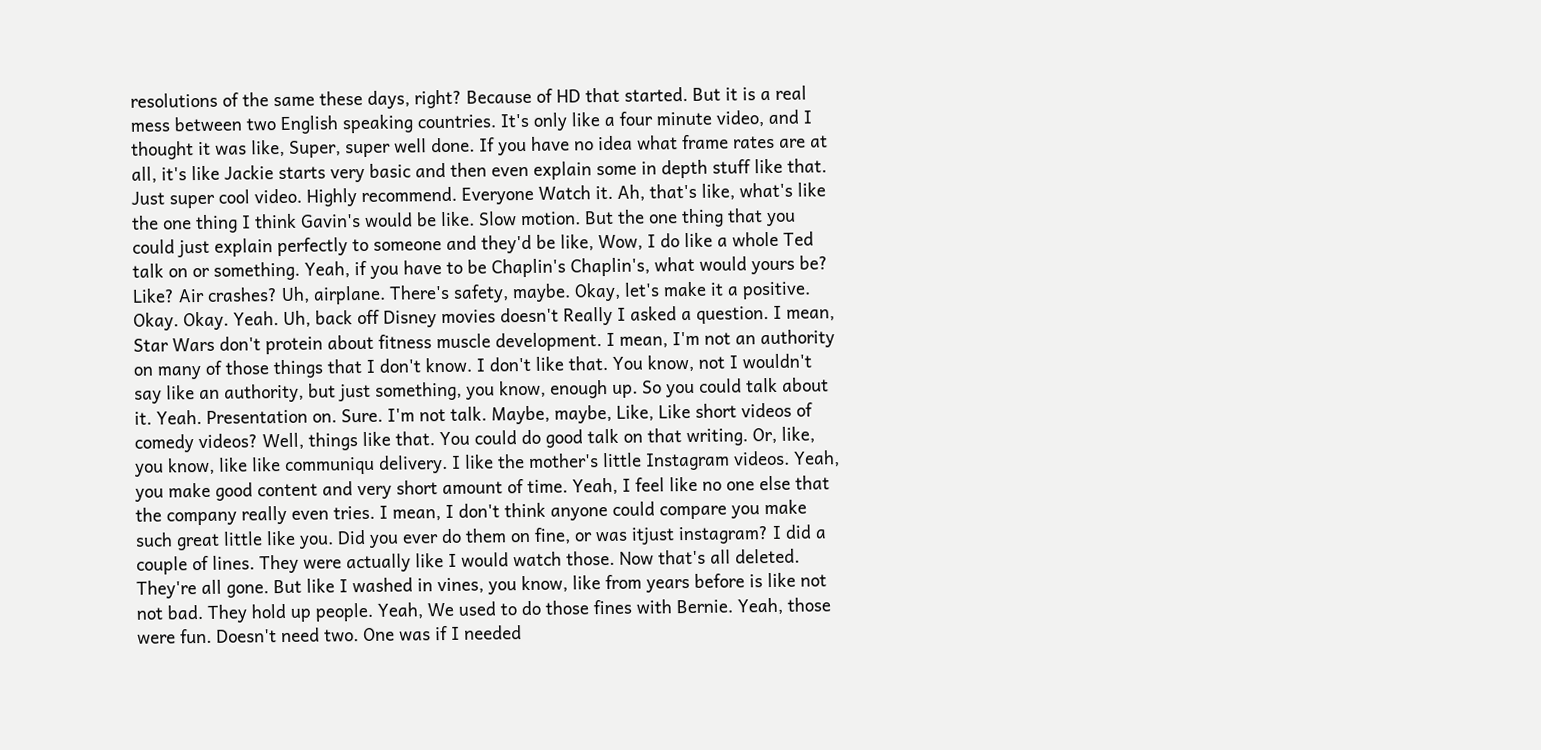resolutions of the same these days, right? Because of HD that started. But it is a real mess between two English speaking countries. It's only like a four minute video, and I thought it was like, Super, super well done. If you have no idea what frame rates are at all, it's like Jackie starts very basic and then even explain some in depth stuff like that. Just super cool video. Highly recommend. Everyone Watch it. Ah, that's like, what's like the one thing I think Gavin's would be like. Slow motion. But the one thing that you could just explain perfectly to someone and they'd be like, Wow, I do like a whole Ted talk on or something. Yeah, if you have to be Chaplin's Chaplin's, what would yours be? Like? Air crashes? Uh, airplane. There's safety, maybe. Okay, let's make it a positive. Okay. Okay. Yeah. Uh, back off Disney movies doesn't Really I asked a question. I mean, Star Wars don't protein about fitness muscle development. I mean, I'm not an authority on many of those things that I don't know. I don't like that. You know, not I wouldn't say like an authority, but just something, you know, enough up. So you could talk about it. Yeah. Presentation on. Sure. I'm not talk. Maybe, maybe, Like, Like short videos of comedy videos? Well, things like that. You could do good talk on that writing. Or, like, you know, like like communiqu delivery. I like the mother's little Instagram videos. Yeah, you make good content and very short amount of time. Yeah, I feel like no one else that the company really even tries. I mean, I don't think anyone could compare you make such great little like you. Did you ever do them on fine, or was itjust instagram? I did a couple of lines. They were actually like I would watch those. Now that's all deleted. They're all gone. But like I washed in vines, you know, like from years before is like not not bad. They hold up people. Yeah, We used to do those fines with Bernie. Yeah, those were fun. Doesn't need two. One was if I needed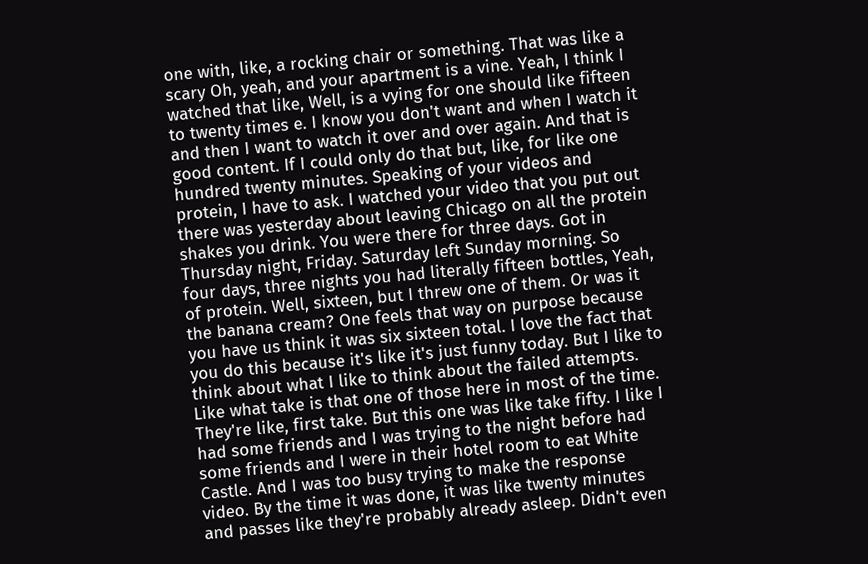one with, like, a rocking chair or something. That was like a scary Oh, yeah, and your apartment is a vine. Yeah, I think I watched that like, Well, is a vying for one should like fifteen to twenty times e. I know you don't want and when I watch it and then I want to watch it over and over again. And that is good content. If I could only do that but, like, for like one hundred twenty minutes. Speaking of your videos and protein, I have to ask. I watched your video that you put out there was yesterday about leaving Chicago on all the protein shakes you drink. You were there for three days. Got in Thursday night, Friday. Saturday left Sunday morning. So four days, three nights you had literally fifteen bottles, Yeah, of protein. Well, sixteen, but I threw one of them. Or was it the banana cream? One feels that way on purpose because you have us think it was six sixteen total. I love the fact that you do this because it's like it's just funny today. But I like to think about what I like to think about the failed attempts. Like what take is that one of those here in most of the time. They're like, first take. But this one was like take fifty. I like I had some friends and I was trying to the night before had some friends and I were in their hotel room to eat White Castle. And I was too busy trying to make the response video. By the time it was done, it was like twenty minutes and passes like they're probably already asleep. Didn't even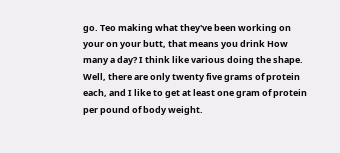go. Teo making what they've been working on your on your butt, that means you drink How many a day? I think like various doing the shape. Well, there are only twenty five grams of protein each, and I like to get at least one gram of protein per pound of body weight.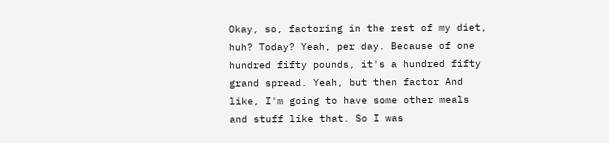Okay, so, factoring in the rest of my diet, huh? Today? Yeah, per day. Because of one hundred fifty pounds, it's a hundred fifty grand spread. Yeah, but then factor And like, I'm going to have some other meals and stuff like that. So I was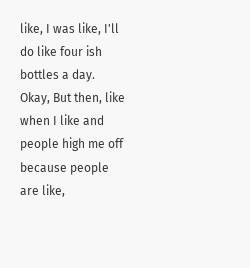like, I was like, I'll do like four ish bottles a day. Okay, But then, like when I like and people high me off because people are like,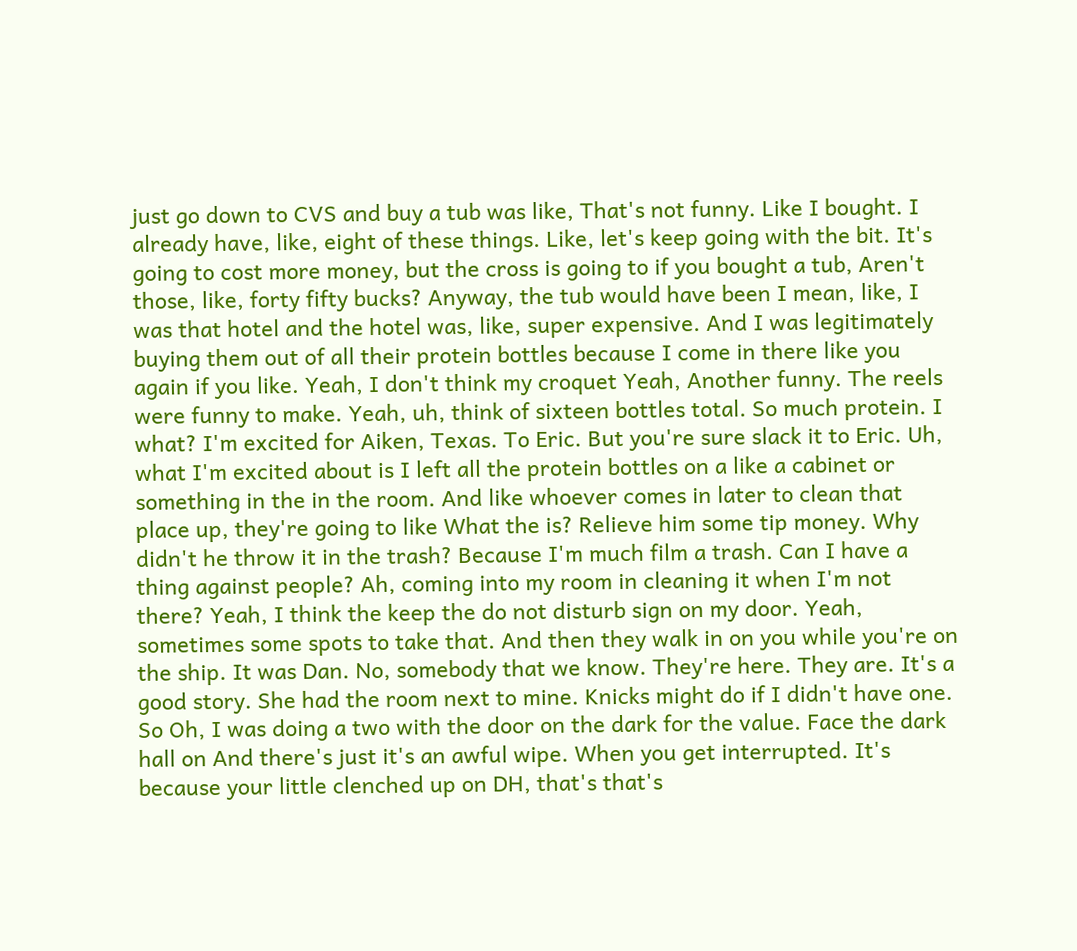just go down to CVS and buy a tub was like, That's not funny. Like I bought. I already have, like, eight of these things. Like, let's keep going with the bit. It's going to cost more money, but the cross is going to if you bought a tub, Aren't those, like, forty fifty bucks? Anyway, the tub would have been I mean, like, I was that hotel and the hotel was, like, super expensive. And I was legitimately buying them out of all their protein bottles because I come in there like you again if you like. Yeah, I don't think my croquet Yeah, Another funny. The reels were funny to make. Yeah, uh, think of sixteen bottles total. So much protein. I what? I'm excited for Aiken, Texas. To Eric. But you're sure slack it to Eric. Uh, what I'm excited about is I left all the protein bottles on a like a cabinet or something in the in the room. And like whoever comes in later to clean that place up, they're going to like What the is? Relieve him some tip money. Why didn't he throw it in the trash? Because I'm much film a trash. Can I have a thing against people? Ah, coming into my room in cleaning it when I'm not there? Yeah, I think the keep the do not disturb sign on my door. Yeah, sometimes some spots to take that. And then they walk in on you while you're on the ship. It was Dan. No, somebody that we know. They're here. They are. It's a good story. She had the room next to mine. Knicks might do if I didn't have one. So Oh, I was doing a two with the door on the dark for the value. Face the dark hall on And there's just it's an awful wipe. When you get interrupted. It's because your little clenched up on DH, that's that's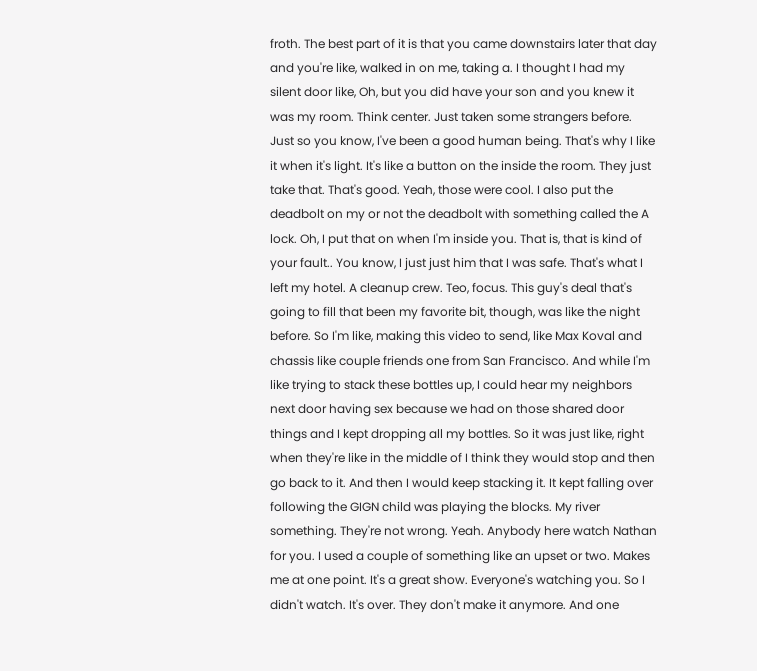froth. The best part of it is that you came downstairs later that day and you're like, walked in on me, taking a. I thought I had my silent door like, Oh, but you did have your son and you knew it was my room. Think center. Just taken some strangers before. Just so you know, I've been a good human being. That's why I like it when it's light. It's like a button on the inside the room. They just take that. That's good. Yeah, those were cool. I also put the deadbolt on my or not the deadbolt with something called the A lock. Oh, I put that on when I'm inside you. That is, that is kind of your fault.. You know, I just just him that I was safe. That's what I left my hotel. A cleanup crew. Teo, focus. This guy's deal that's going to fill that been my favorite bit, though, was like the night before. So I'm like, making this video to send, like Max Koval and chassis like couple friends one from San Francisco. And while I'm like trying to stack these bottles up, I could hear my neighbors next door having sex because we had on those shared door things and I kept dropping all my bottles. So it was just like, right when they're like in the middle of I think they would stop and then go back to it. And then I would keep stacking it. It kept falling over following the GIGN child was playing the blocks. My river something. They're not wrong. Yeah. Anybody here watch Nathan for you. I used a couple of something like an upset or two. Makes me at one point. It's a great show. Everyone's watching you. So I didn't watch. It's over. They don't make it anymore. And one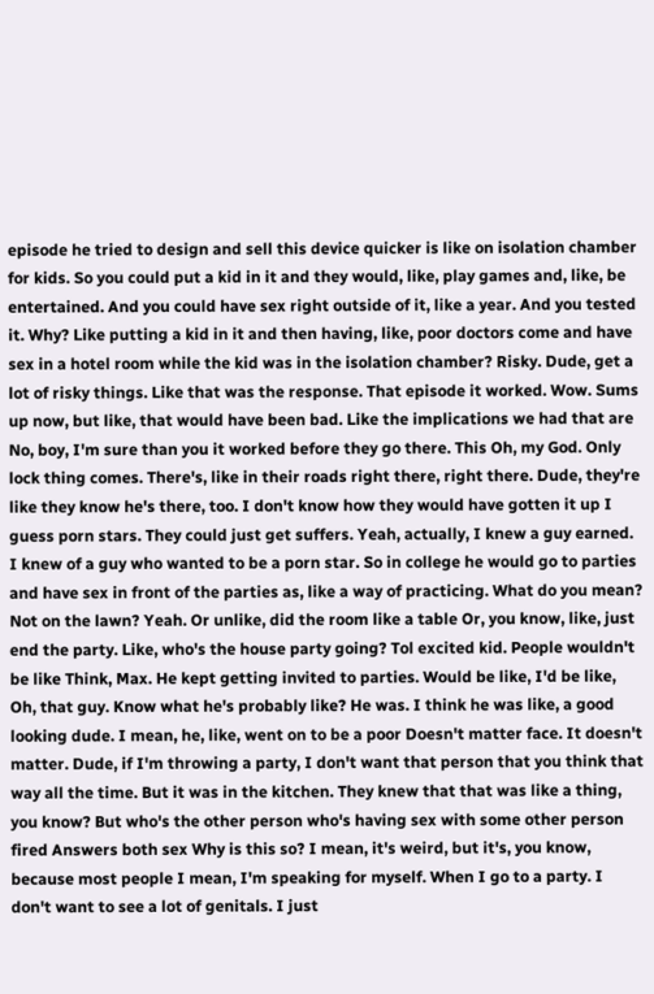episode he tried to design and sell this device quicker is like on isolation chamber for kids. So you could put a kid in it and they would, like, play games and, like, be entertained. And you could have sex right outside of it, like a year. And you tested it. Why? Like putting a kid in it and then having, like, poor doctors come and have sex in a hotel room while the kid was in the isolation chamber? Risky. Dude, get a lot of risky things. Like that was the response. That episode it worked. Wow. Sums up now, but like, that would have been bad. Like the implications we had that are No, boy, I'm sure than you it worked before they go there. This Oh, my God. Only lock thing comes. There's, like in their roads right there, right there. Dude, they're like they know he's there, too. I don't know how they would have gotten it up I guess porn stars. They could just get suffers. Yeah, actually, I knew a guy earned. I knew of a guy who wanted to be a porn star. So in college he would go to parties and have sex in front of the parties as, like a way of practicing. What do you mean? Not on the lawn? Yeah. Or unlike, did the room like a table Or, you know, like, just end the party. Like, who's the house party going? Tol excited kid. People wouldn't be like Think, Max. He kept getting invited to parties. Would be like, I'd be like, Oh, that guy. Know what he's probably like? He was. I think he was like, a good looking dude. I mean, he, like, went on to be a poor Doesn't matter face. It doesn't matter. Dude, if I'm throwing a party, I don't want that person that you think that way all the time. But it was in the kitchen. They knew that that was like a thing, you know? But who's the other person who's having sex with some other person fired Answers both sex Why is this so? I mean, it's weird, but it's, you know, because most people I mean, I'm speaking for myself. When I go to a party. I don't want to see a lot of genitals. I just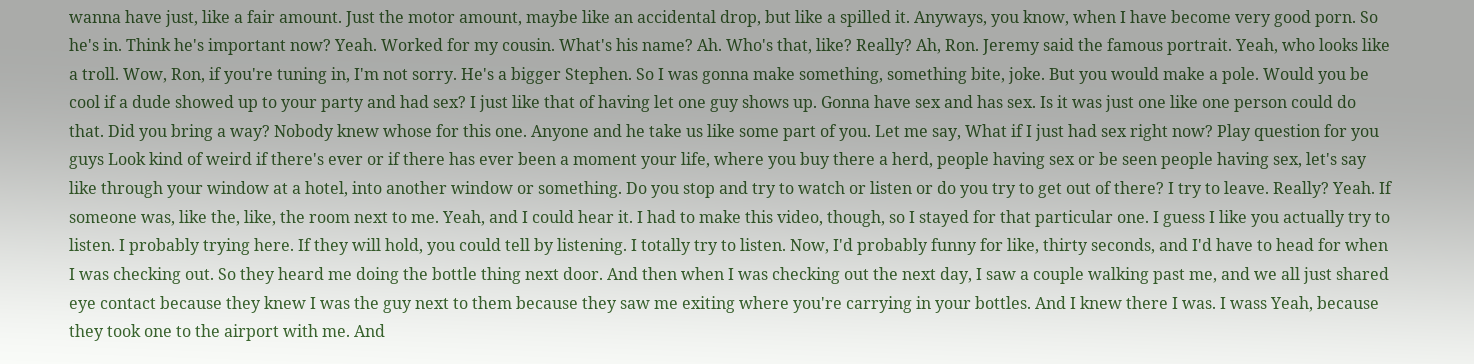wanna have just, like a fair amount. Just the motor amount, maybe like an accidental drop, but like a spilled it. Anyways, you know, when I have become very good porn. So he's in. Think he's important now? Yeah. Worked for my cousin. What's his name? Ah. Who's that, like? Really? Ah, Ron. Jeremy said the famous portrait. Yeah, who looks like a troll. Wow, Ron, if you're tuning in, I'm not sorry. He's a bigger Stephen. So I was gonna make something, something bite, joke. But you would make a pole. Would you be cool if a dude showed up to your party and had sex? I just like that of having let one guy shows up. Gonna have sex and has sex. Is it was just one like one person could do that. Did you bring a way? Nobody knew whose for this one. Anyone and he take us like some part of you. Let me say, What if I just had sex right now? Play question for you guys Look kind of weird if there's ever or if there has ever been a moment your life, where you buy there a herd, people having sex or be seen people having sex, let's say like through your window at a hotel, into another window or something. Do you stop and try to watch or listen or do you try to get out of there? I try to leave. Really? Yeah. If someone was, like the, like, the room next to me. Yeah, and I could hear it. I had to make this video, though, so I stayed for that particular one. I guess I like you actually try to listen. I probably trying here. If they will hold, you could tell by listening. I totally try to listen. Now, I'd probably funny for like, thirty seconds, and I'd have to head for when I was checking out. So they heard me doing the bottle thing next door. And then when I was checking out the next day, I saw a couple walking past me, and we all just shared eye contact because they knew I was the guy next to them because they saw me exiting where you're carrying in your bottles. And I knew there I was. I wass Yeah, because they took one to the airport with me. And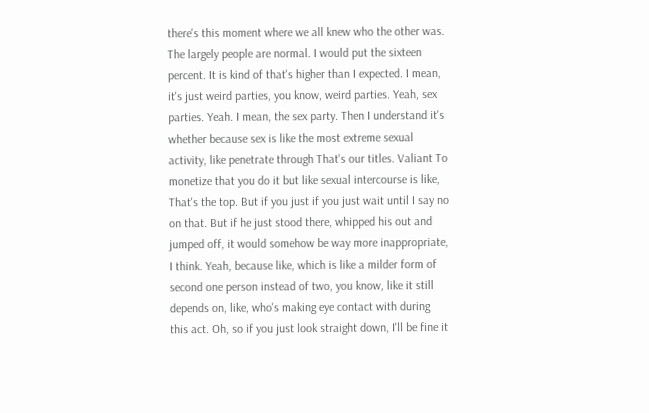there's this moment where we all knew who the other was. The largely people are normal. I would put the sixteen percent. It is kind of that's higher than I expected. I mean, it's just weird parties, you know, weird parties. Yeah, sex parties. Yeah. I mean, the sex party. Then I understand it's whether because sex is like the most extreme sexual activity, like penetrate through That's our titles. Valiant To monetize that you do it but like sexual intercourse is like, That's the top. But if you just if you just wait until I say no on that. But if he just stood there, whipped his out and jumped off, it would somehow be way more inappropriate, I think. Yeah, because like, which is like a milder form of second one person instead of two, you know, like it still depends on, like, who's making eye contact with during this act. Oh, so if you just look straight down, I'll be fine it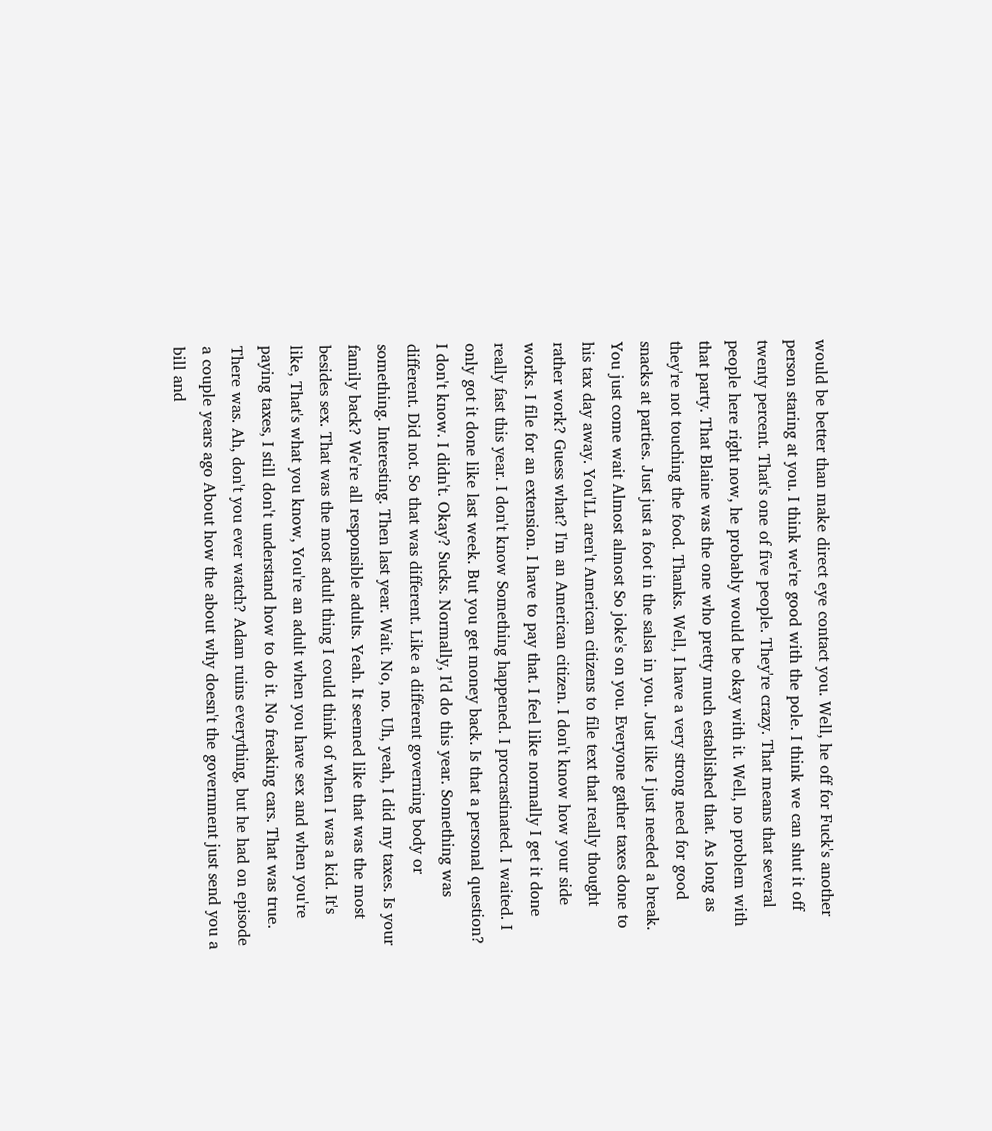would be better than make direct eye contact you. Well, he off for Fuck's another person staring at you. I think we're good with the pole. I think we can shut it off twenty percent. That's one of five people. They're crazy. That means that several people here right now, he probably would be okay with it. Well, no problem with that party. That Blaine was the one who pretty much established that. As long as they're not touching the food. Thanks. Well, I have a very strong need for good snacks at parties. Just just a foot in the salsa in you. Just like I just needed a break. You just come wait Almost almost So joke's on you. Everyone gather taxes done to his tax day away. You'LL aren't American citizens to file text that really thought rather work? Guess what? I'm an American citizen. I don't know how your side works. I file for an extension. I have to pay that. I feel like normally I get it done really fast this year. I don't know Something happened. I procrastinated. I waited. I only got it done like last week. But you get money back. Is that a personal question? I don't know. I didn't. Okay? Sucks. Normally, I'd do this year. Something was different. Did not. So that was different. Like a different governing body or something. Interesting. Then last year. Wait. No, no. Uh, yeah, I did my taxes. Is your family back? We're all responsible adults. Yeah. It seemed like that was the most besides sex. That was the most adult thing I could think of when I was a kid. It's like, That's what you know, You're an adult when you have sex and when you're paying taxes, I still don't understand how to do it. No freaking cars. That was true. There was. Ah, don't you ever watch? Adam ruins everything, but he had on episode a couple years ago About how the about why doesn't the government just send you a bill and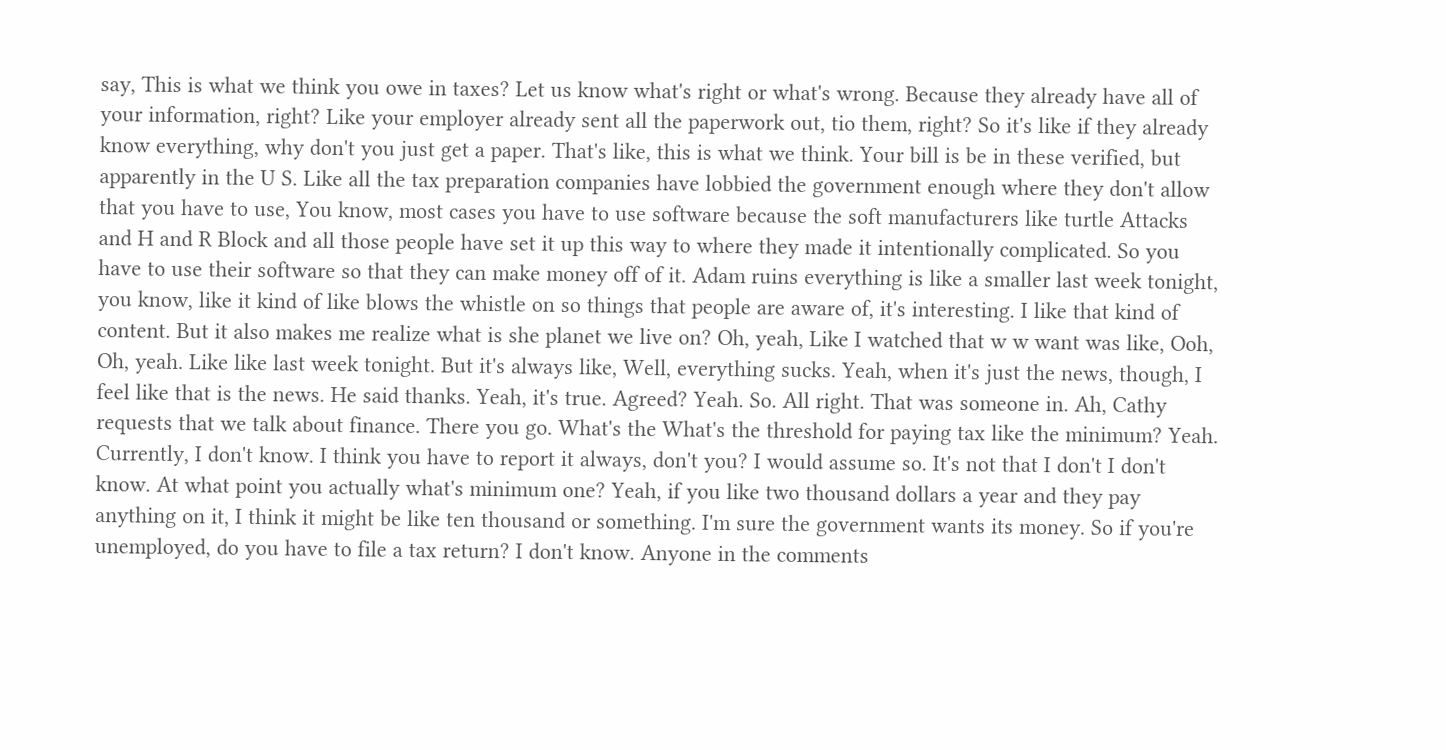say, This is what we think you owe in taxes? Let us know what's right or what's wrong. Because they already have all of your information, right? Like your employer already sent all the paperwork out, tio them, right? So it's like if they already know everything, why don't you just get a paper. That's like, this is what we think. Your bill is be in these verified, but apparently in the U S. Like all the tax preparation companies have lobbied the government enough where they don't allow that you have to use, You know, most cases you have to use software because the soft manufacturers like turtle Attacks and H and R Block and all those people have set it up this way to where they made it intentionally complicated. So you have to use their software so that they can make money off of it. Adam ruins everything is like a smaller last week tonight, you know, like it kind of like blows the whistle on so things that people are aware of, it's interesting. I like that kind of content. But it also makes me realize what is she planet we live on? Oh, yeah, Like I watched that w w want was like, Ooh, Oh, yeah. Like like last week tonight. But it's always like, Well, everything sucks. Yeah, when it's just the news, though, I feel like that is the news. He said thanks. Yeah, it's true. Agreed? Yeah. So. All right. That was someone in. Ah, Cathy requests that we talk about finance. There you go. What's the What's the threshold for paying tax like the minimum? Yeah. Currently, I don't know. I think you have to report it always, don't you? I would assume so. It's not that I don't I don't know. At what point you actually what's minimum one? Yeah, if you like two thousand dollars a year and they pay anything on it, I think it might be like ten thousand or something. I'm sure the government wants its money. So if you're unemployed, do you have to file a tax return? I don't know. Anyone in the comments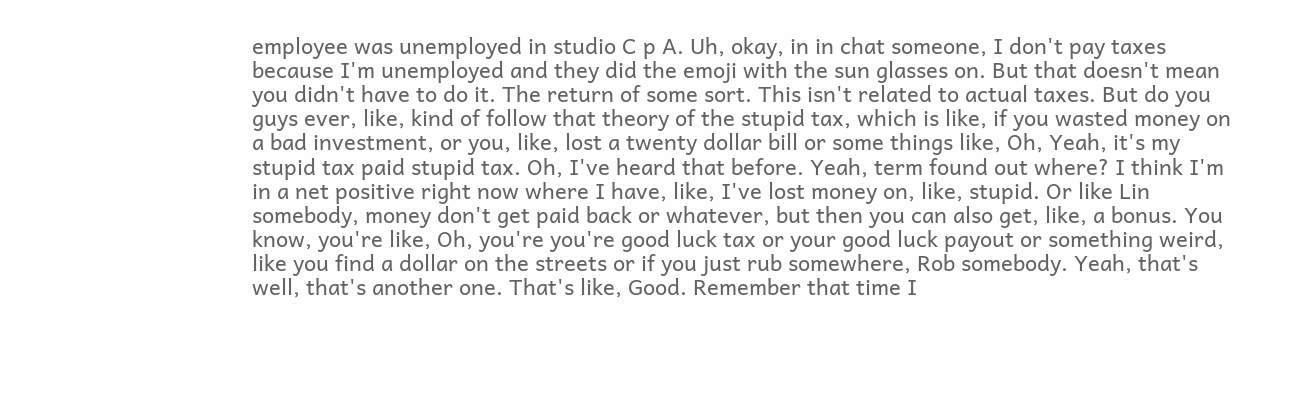employee was unemployed in studio C p A. Uh, okay, in in chat someone, I don't pay taxes because I'm unemployed and they did the emoji with the sun glasses on. But that doesn't mean you didn't have to do it. The return of some sort. This isn't related to actual taxes. But do you guys ever, like, kind of follow that theory of the stupid tax, which is like, if you wasted money on a bad investment, or you, like, lost a twenty dollar bill or some things like, Oh, Yeah, it's my stupid tax paid stupid tax. Oh, I've heard that before. Yeah, term found out where? I think I'm in a net positive right now where I have, like, I've lost money on, like, stupid. Or like Lin somebody, money don't get paid back or whatever, but then you can also get, like, a bonus. You know, you're like, Oh, you're you're good luck tax or your good luck payout or something weird, like you find a dollar on the streets or if you just rub somewhere, Rob somebody. Yeah, that's well, that's another one. That's like, Good. Remember that time I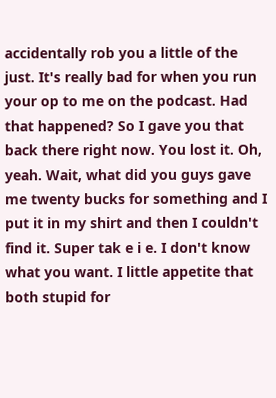accidentally rob you a little of the just. It's really bad for when you run your op to me on the podcast. Had that happened? So I gave you that back there right now. You lost it. Oh, yeah. Wait, what did you guys gave me twenty bucks for something and I put it in my shirt and then I couldn't find it. Super tak e i e. I don't know what you want. I little appetite that both stupid for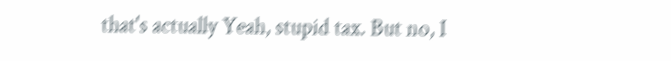that's actually Yeah, stupid tax. But no, I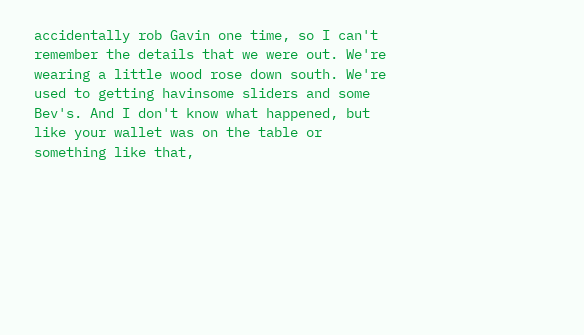accidentally rob Gavin one time, so I can't remember the details that we were out. We're wearing a little wood rose down south. We're used to getting havinsome sliders and some Bev's. And I don't know what happened, but like your wallet was on the table or something like that,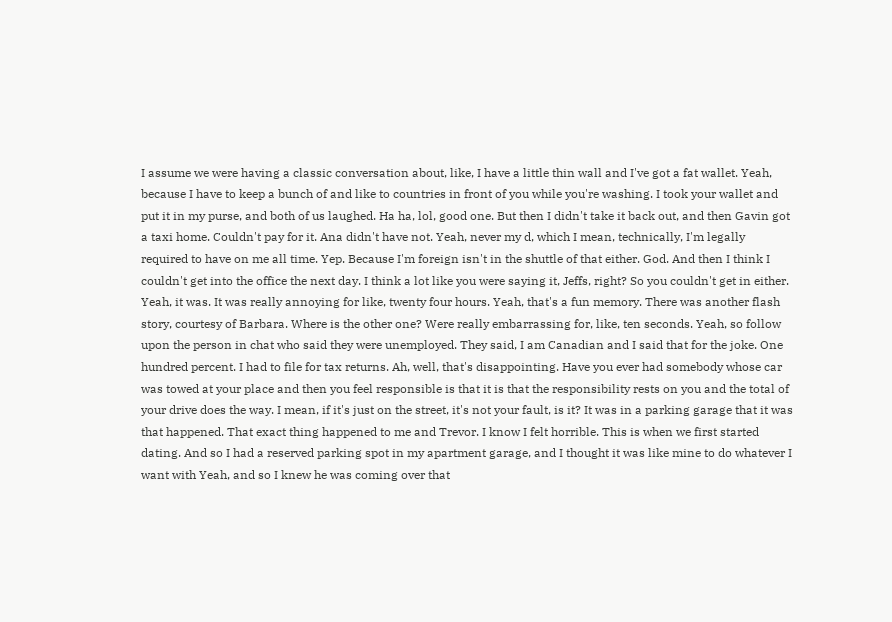I assume we were having a classic conversation about, like, I have a little thin wall and I've got a fat wallet. Yeah, because I have to keep a bunch of and like to countries in front of you while you're washing. I took your wallet and put it in my purse, and both of us laughed. Ha ha, lol, good one. But then I didn't take it back out, and then Gavin got a taxi home. Couldn't pay for it. Ana didn't have not. Yeah, never my d, which I mean, technically, I'm legally required to have on me all time. Yep. Because I'm foreign isn't in the shuttle of that either. God. And then I think I couldn't get into the office the next day. I think a lot like you were saying it, Jeffs, right? So you couldn't get in either. Yeah, it was. It was really annoying for like, twenty four hours. Yeah, that's a fun memory. There was another flash story, courtesy of Barbara. Where is the other one? Were really embarrassing for, like, ten seconds. Yeah, so follow upon the person in chat who said they were unemployed. They said, I am Canadian and I said that for the joke. One hundred percent. I had to file for tax returns. Ah, well, that's disappointing. Have you ever had somebody whose car was towed at your place and then you feel responsible is that it is that the responsibility rests on you and the total of your drive does the way. I mean, if it's just on the street, it's not your fault, is it? It was in a parking garage that it was that happened. That exact thing happened to me and Trevor. I know I felt horrible. This is when we first started dating. And so I had a reserved parking spot in my apartment garage, and I thought it was like mine to do whatever I want with Yeah, and so I knew he was coming over that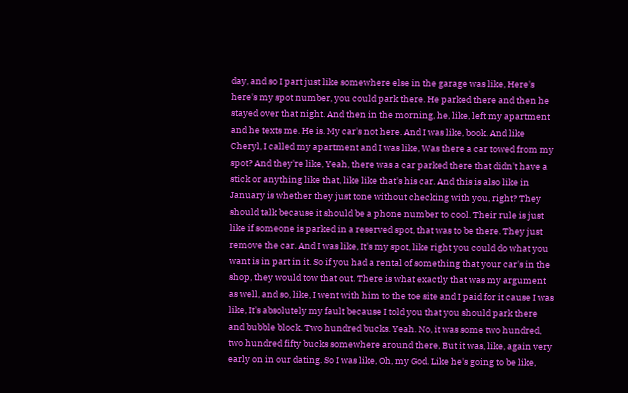day, and so I part just like somewhere else in the garage was like, Here's here's my spot number, you could park there. He parked there and then he stayed over that night. And then in the morning, he, like, left my apartment and he texts me. He is. My car's not here. And I was like, book. And like Cheryl, I called my apartment and I was like, Was there a car towed from my spot? And they're like, Yeah, there was a car parked there that didn't have a stick or anything like that, like like that's his car. And this is also like in January is whether they just tone without checking with you, right? They should talk because it should be a phone number to cool. Their rule is just like if someone is parked in a reserved spot, that was to be there. They just remove the car. And I was like, It's my spot, like right you could do what you want is in part in it. So if you had a rental of something that your car's in the shop, they would tow that out. There is what exactly that was my argument as well, and so, like, I went with him to the toe site and I paid for it cause I was like, It's absolutely my fault because I told you that you should park there and bubble block. Two hundred bucks. Yeah. No, it was some two hundred, two hundred fifty bucks somewhere around there, But it was, like, again very early on in our dating. So I was like, Oh, my God. Like he's going to be like,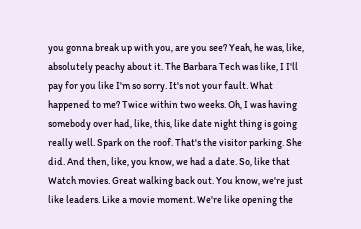you gonna break up with you, are you see? Yeah, he was, like, absolutely peachy about it. The Barbara Tech was like, I I'll pay for you like I'm so sorry. It's not your fault. What happened to me? Twice within two weeks. Oh, I was having somebody over had, like, this, like date night thing is going really well. Spark on the roof. That's the visitor parking. She did. And then, like, you know, we had a date. So, like that Watch movies. Great walking back out. You know, we're just like leaders. Like a movie moment. We're like opening the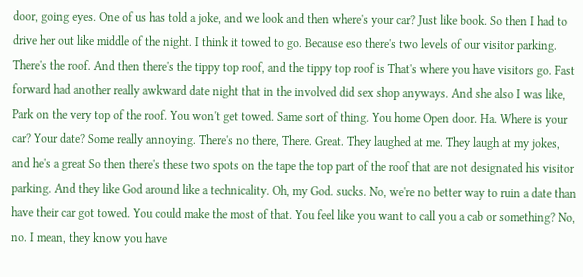door, going eyes. One of us has told a joke, and we look and then where's your car? Just like book. So then I had to drive her out like middle of the night. I think it towed to go. Because eso there's two levels of our visitor parking. There's the roof. And then there's the tippy top roof, and the tippy top roof is That's where you have visitors go. Fast forward had another really awkward date night that in the involved did sex shop anyways. And she also I was like, Park on the very top of the roof. You won't get towed. Same sort of thing. You home Open door. Ha. Where is your car? Your date? Some really annoying. There's no there, There. Great. They laughed at me. They laugh at my jokes, and he's a great So then there's these two spots on the tape the top part of the roof that are not designated his visitor parking. And they like God around like a technicality. Oh, my God. sucks. No, we're no better way to ruin a date than have their car got towed. You could make the most of that. You feel like you want to call you a cab or something? No, no. I mean, they know you have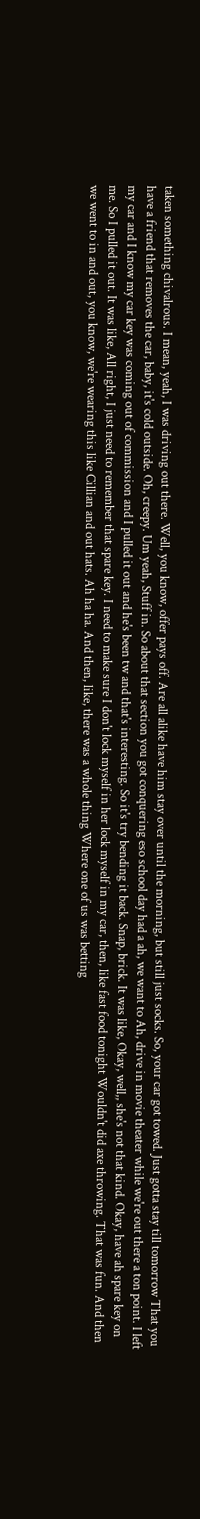taken something chivalrous. I mean, yeah, I was driving out there. Well, you know, offer pays off. Are all alike have him stay over until the morning, but still just socks. So, your car got towed. Just gotta stay till tomorrow That you have a friend that removes the car, baby, it's cold outside. Oh, creepy. Um yeah, Stuff in. So about that section you got conquering eso school day had a ah, we want to Ah, drive in movie theater while we're out there a ton point. I left my car and I know my car key was coming out of commission and I pulled it out and he's been tw and that's interesting. So it's try bending it back. Snap, brick. It was like, Okay, well,, she's not that kind. Okay, have ah spare key on me. So I pulled it out. It was like, All right, I just need to remember that spare key. I need to make sure I don't lock myself in her lock myself in my car, then, like fast food tonight Wouldn't did axe throwing. That was fun. And then we went to in and out, you know, we're wearing this like Cillian and out hats. Ah ha ha. And then, like, there was a whole thing Where one of us was betting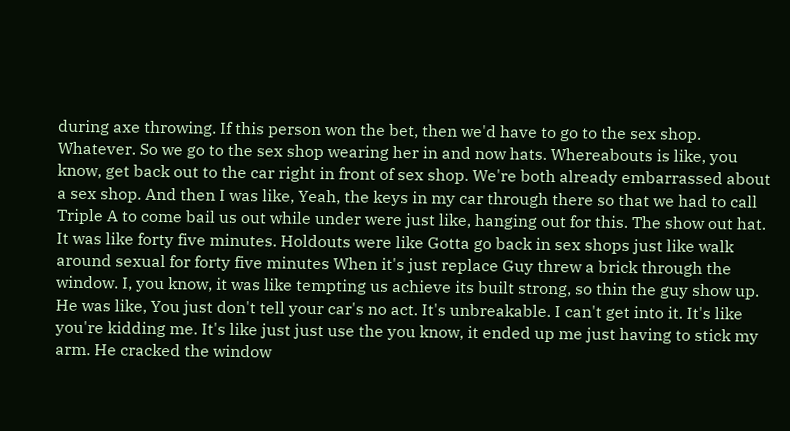during axe throwing. If this person won the bet, then we'd have to go to the sex shop. Whatever. So we go to the sex shop wearing her in and now hats. Whereabouts is like, you know, get back out to the car right in front of sex shop. We're both already embarrassed about a sex shop. And then I was like, Yeah, the keys in my car through there so that we had to call Triple A to come bail us out while under were just like, hanging out for this. The show out hat. It was like forty five minutes. Holdouts were like Gotta go back in sex shops just like walk around sexual for forty five minutes When it's just replace Guy threw a brick through the window. I, you know, it was like tempting us achieve its built strong, so thin the guy show up. He was like, You just don't tell your car's no act. It's unbreakable. I can't get into it. It's like you're kidding me. It's like just just use the you know, it ended up me just having to stick my arm. He cracked the window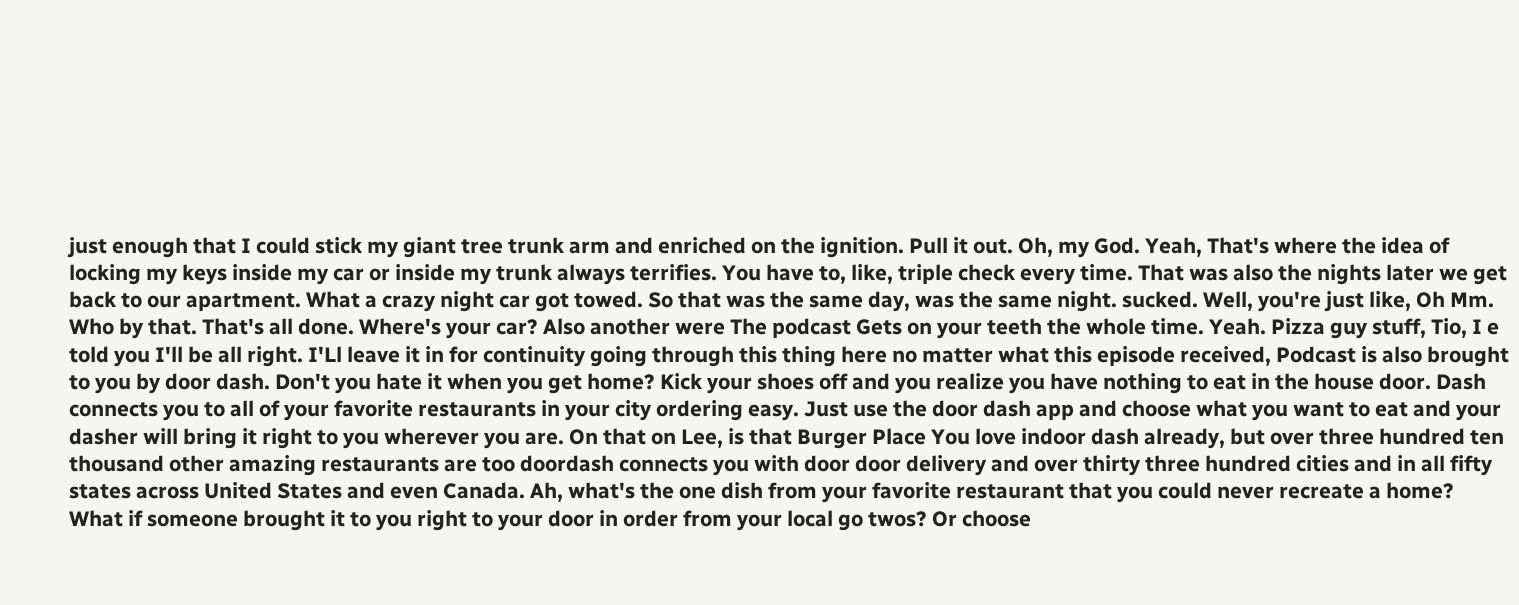just enough that I could stick my giant tree trunk arm and enriched on the ignition. Pull it out. Oh, my God. Yeah, That's where the idea of locking my keys inside my car or inside my trunk always terrifies. You have to, like, triple check every time. That was also the nights later we get back to our apartment. What a crazy night car got towed. So that was the same day, was the same night. sucked. Well, you're just like, Oh Mm. Who by that. That's all done. Where's your car? Also another were The podcast Gets on your teeth the whole time. Yeah. Pizza guy stuff, Tio, I e told you I'll be all right. I'Ll leave it in for continuity going through this thing here no matter what this episode received, Podcast is also brought to you by door dash. Don't you hate it when you get home? Kick your shoes off and you realize you have nothing to eat in the house door. Dash connects you to all of your favorite restaurants in your city ordering easy. Just use the door dash app and choose what you want to eat and your dasher will bring it right to you wherever you are. On that on Lee, is that Burger Place You love indoor dash already, but over three hundred ten thousand other amazing restaurants are too doordash connects you with door door delivery and over thirty three hundred cities and in all fifty states across United States and even Canada. Ah, what's the one dish from your favorite restaurant that you could never recreate a home? What if someone brought it to you right to your door in order from your local go twos? Or choose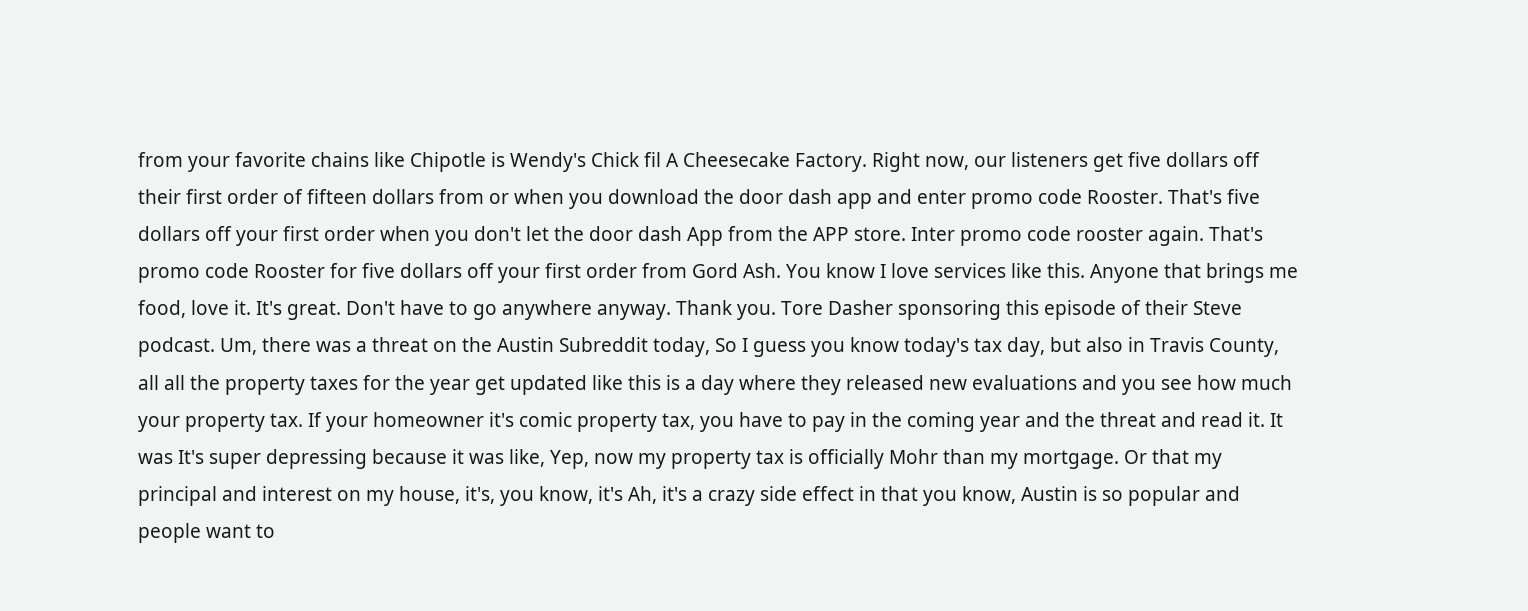from your favorite chains like Chipotle is Wendy's Chick fil A Cheesecake Factory. Right now, our listeners get five dollars off their first order of fifteen dollars from or when you download the door dash app and enter promo code Rooster. That's five dollars off your first order when you don't let the door dash App from the APP store. Inter promo code rooster again. That's promo code Rooster for five dollars off your first order from Gord Ash. You know I love services like this. Anyone that brings me food, love it. It's great. Don't have to go anywhere anyway. Thank you. Tore Dasher sponsoring this episode of their Steve podcast. Um, there was a threat on the Austin Subreddit today, So I guess you know today's tax day, but also in Travis County, all all the property taxes for the year get updated like this is a day where they released new evaluations and you see how much your property tax. If your homeowner it's comic property tax, you have to pay in the coming year and the threat and read it. It was It's super depressing because it was like, Yep, now my property tax is officially Mohr than my mortgage. Or that my principal and interest on my house, it's, you know, it's Ah, it's a crazy side effect in that you know, Austin is so popular and people want to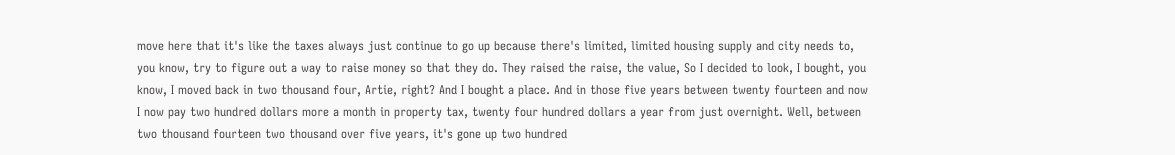move here that it's like the taxes always just continue to go up because there's limited, limited housing supply and city needs to, you know, try to figure out a way to raise money so that they do. They raised the raise, the value, So I decided to look, I bought, you know, I moved back in two thousand four, Artie, right? And I bought a place. And in those five years between twenty fourteen and now I now pay two hundred dollars more a month in property tax, twenty four hundred dollars a year from just overnight. Well, between two thousand fourteen two thousand over five years, it's gone up two hundred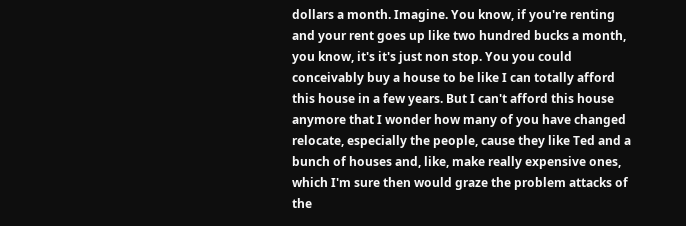dollars a month. Imagine. You know, if you're renting and your rent goes up like two hundred bucks a month, you know, it's it's just non stop. You you could conceivably buy a house to be like I can totally afford this house in a few years. But I can't afford this house anymore that I wonder how many of you have changed relocate, especially the people, cause they like Ted and a bunch of houses and, like, make really expensive ones, which I'm sure then would graze the problem attacks of the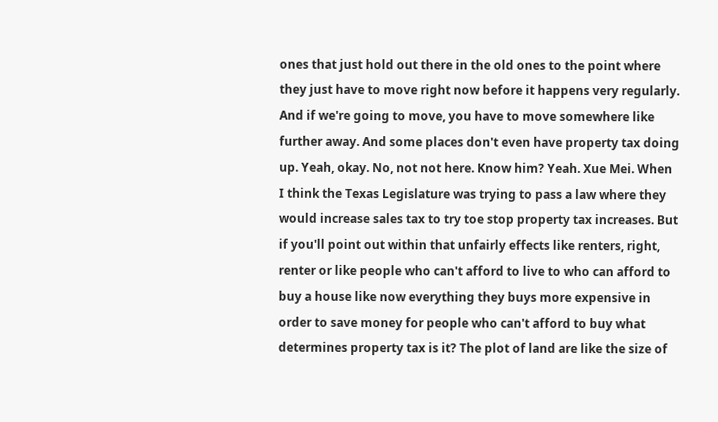ones that just hold out there in the old ones to the point where they just have to move right now before it happens very regularly. And if we're going to move, you have to move somewhere like further away. And some places don't even have property tax doing up. Yeah, okay. No, not not here. Know him? Yeah. Xue Mei. When I think the Texas Legislature was trying to pass a law where they would increase sales tax to try toe stop property tax increases. But if you'll point out within that unfairly effects like renters, right, renter or like people who can't afford to live to who can afford to buy a house like now everything they buys more expensive in order to save money for people who can't afford to buy what determines property tax is it? The plot of land are like the size of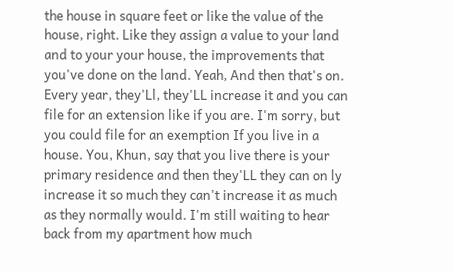the house in square feet or like the value of the house, right. Like they assign a value to your land and to your your house, the improvements that you've done on the land. Yeah, And then that's on. Every year, they'Ll, they'LL increase it and you can file for an extension like if you are. I'm sorry, but you could file for an exemption If you live in a house. You, Khun, say that you live there is your primary residence and then they'LL they can on ly increase it so much they can't increase it as much as they normally would. I'm still waiting to hear back from my apartment how much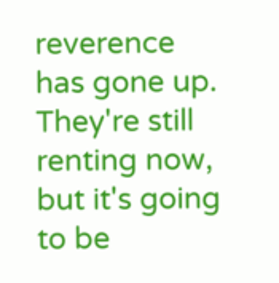reverence has gone up. They're still renting now, but it's going to be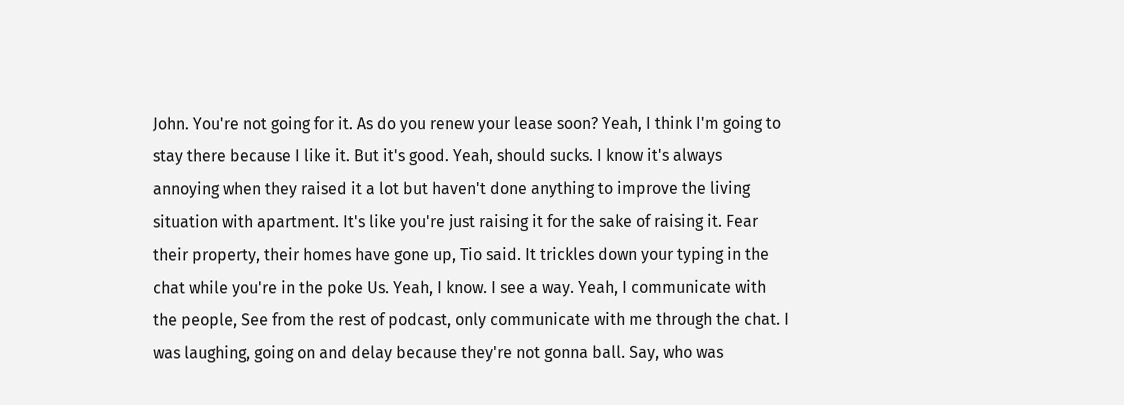John. You're not going for it. As do you renew your lease soon? Yeah, I think I'm going to stay there because I like it. But it's good. Yeah, should sucks. I know it's always annoying when they raised it a lot but haven't done anything to improve the living situation with apartment. It's like you're just raising it for the sake of raising it. Fear their property, their homes have gone up, Tio said. It trickles down your typing in the chat while you're in the poke Us. Yeah, I know. I see a way. Yeah, I communicate with the people, See from the rest of podcast, only communicate with me through the chat. I was laughing, going on and delay because they're not gonna ball. Say, who was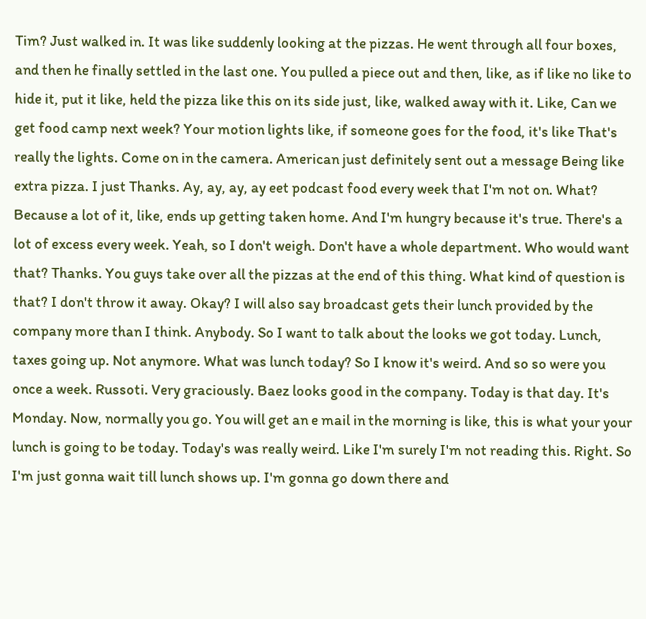Tim? Just walked in. It was like suddenly looking at the pizzas. He went through all four boxes, and then he finally settled in the last one. You pulled a piece out and then, like, as if like no like to hide it, put it like, held the pizza like this on its side just, like, walked away with it. Like, Can we get food camp next week? Your motion lights like, if someone goes for the food, it's like That's really the lights. Come on in the camera. American just definitely sent out a message Being like extra pizza. I just Thanks. Ay, ay, ay, ay eet podcast food every week that I'm not on. What? Because a lot of it, like, ends up getting taken home. And I'm hungry because it's true. There's a lot of excess every week. Yeah, so I don't weigh. Don't have a whole department. Who would want that? Thanks. You guys take over all the pizzas at the end of this thing. What kind of question is that? I don't throw it away. Okay? I will also say broadcast gets their lunch provided by the company more than I think. Anybody. So I want to talk about the looks we got today. Lunch, taxes going up. Not anymore. What was lunch today? So I know it's weird. And so so were you once a week. Russoti. Very graciously. Baez looks good in the company. Today is that day. It's Monday. Now, normally you go. You will get an e mail in the morning is like, this is what your your lunch is going to be today. Today's was really weird. Like I'm surely I'm not reading this. Right. So I'm just gonna wait till lunch shows up. I'm gonna go down there and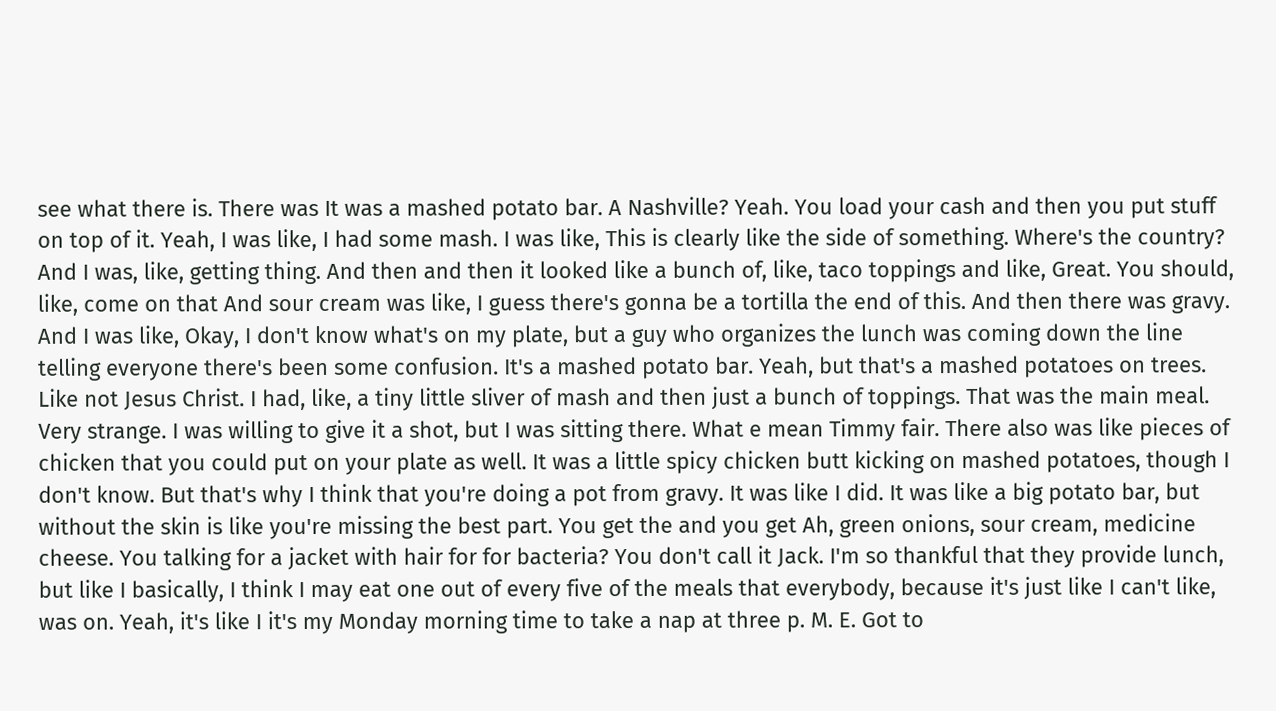see what there is. There was It was a mashed potato bar. A Nashville? Yeah. You load your cash and then you put stuff on top of it. Yeah, I was like, I had some mash. I was like, This is clearly like the side of something. Where's the country? And I was, like, getting thing. And then and then it looked like a bunch of, like, taco toppings and like, Great. You should, like, come on that And sour cream was like, I guess there's gonna be a tortilla the end of this. And then there was gravy. And I was like, Okay, I don't know what's on my plate, but a guy who organizes the lunch was coming down the line telling everyone there's been some confusion. It's a mashed potato bar. Yeah, but that's a mashed potatoes on trees. Like not Jesus Christ. I had, like, a tiny little sliver of mash and then just a bunch of toppings. That was the main meal. Very strange. I was willing to give it a shot, but I was sitting there. What e mean Timmy fair. There also was like pieces of chicken that you could put on your plate as well. It was a little spicy chicken butt kicking on mashed potatoes, though I don't know. But that's why I think that you're doing a pot from gravy. It was like I did. It was like a big potato bar, but without the skin is like you're missing the best part. You get the and you get Ah, green onions, sour cream, medicine cheese. You talking for a jacket with hair for for bacteria? You don't call it Jack. I'm so thankful that they provide lunch, but like I basically, I think I may eat one out of every five of the meals that everybody, because it's just like I can't like, was on. Yeah, it's like I it's my Monday morning time to take a nap at three p. M. E. Got to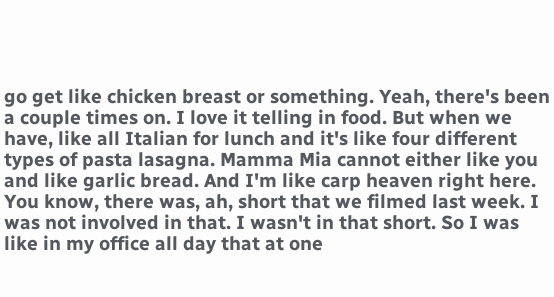go get like chicken breast or something. Yeah, there's been a couple times on. I love it telling in food. But when we have, like all Italian for lunch and it's like four different types of pasta lasagna. Mamma Mia cannot either like you and like garlic bread. And I'm like carp heaven right here. You know, there was, ah, short that we filmed last week. I was not involved in that. I wasn't in that short. So I was like in my office all day that at one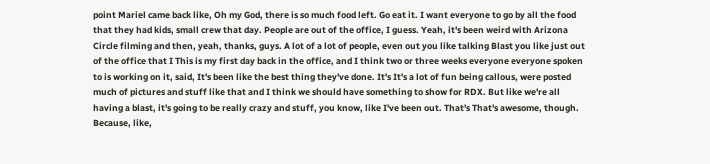point Mariel came back like, Oh my God, there is so much food left. Go eat it. I want everyone to go by all the food that they had kids, small crew that day. People are out of the office, I guess. Yeah, it's been weird with Arizona Circle filming and then, yeah, thanks, guys. A lot of a lot of people, even out you like talking Blast you like just out of the office that I This is my first day back in the office, and I think two or three weeks everyone everyone spoken to is working on it, said, It's been like the best thing they've done. It's It's a lot of fun being callous, were posted much of pictures and stuff like that and I think we should have something to show for RDX. But like we're all having a blast, it's going to be really crazy and stuff, you know, like I've been out. That's That's awesome, though. Because, like,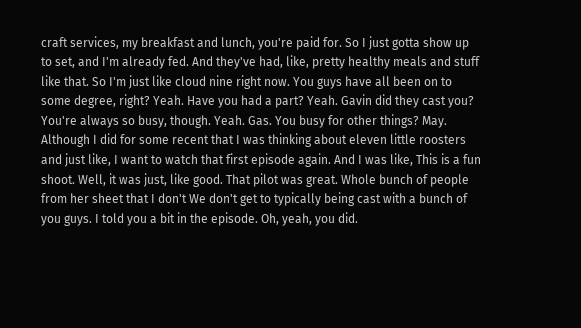craft services, my breakfast and lunch, you're paid for. So I just gotta show up to set, and I'm already fed. And they've had, like, pretty healthy meals and stuff like that. So I'm just like cloud nine right now. You guys have all been on to some degree, right? Yeah. Have you had a part? Yeah. Gavin did they cast you? You're always so busy, though. Yeah. Gas. You busy for other things? May. Although I did for some recent that I was thinking about eleven little roosters and just like, I want to watch that first episode again. And I was like, This is a fun shoot. Well, it was just, like good. That pilot was great. Whole bunch of people from her sheet that I don't We don't get to typically being cast with a bunch of you guys. I told you a bit in the episode. Oh, yeah, you did.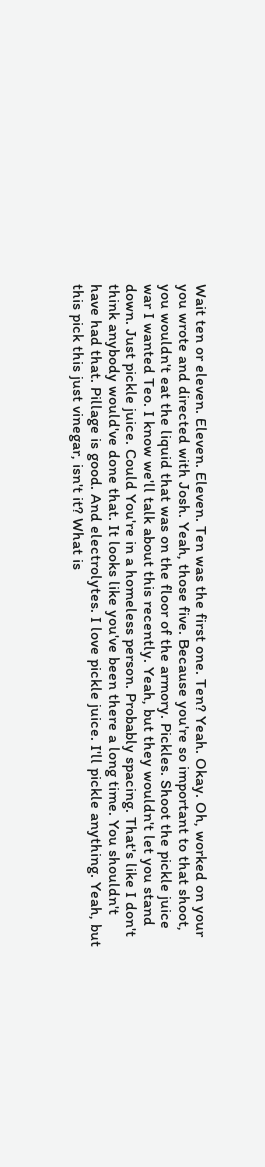Wait ten or eleven. Eleven. Eleven. Ten was the first one. Ten? Yeah. Okay. Oh, worked on your you wrote and directed with Josh. Yeah, those five. Because you're so important to that shoot, you wouldn't eat the liquid that was on the floor of the armory. Pickles. Shoot the pickle juice war I wanted Teo. I know we'll talk about this recently. Yeah, but they wouldn't let you stand down. Just pickle juice. Could You're in a homeless person. Probably spacing. That's like I don't think anybody would've done that. It looks like you've been there a long time. You shouldn't have had that. Pillage is good. And electrolytes. I love pickle juice. I'll pickle anything. Yeah, but this pick this just vinegar, isn't it? What is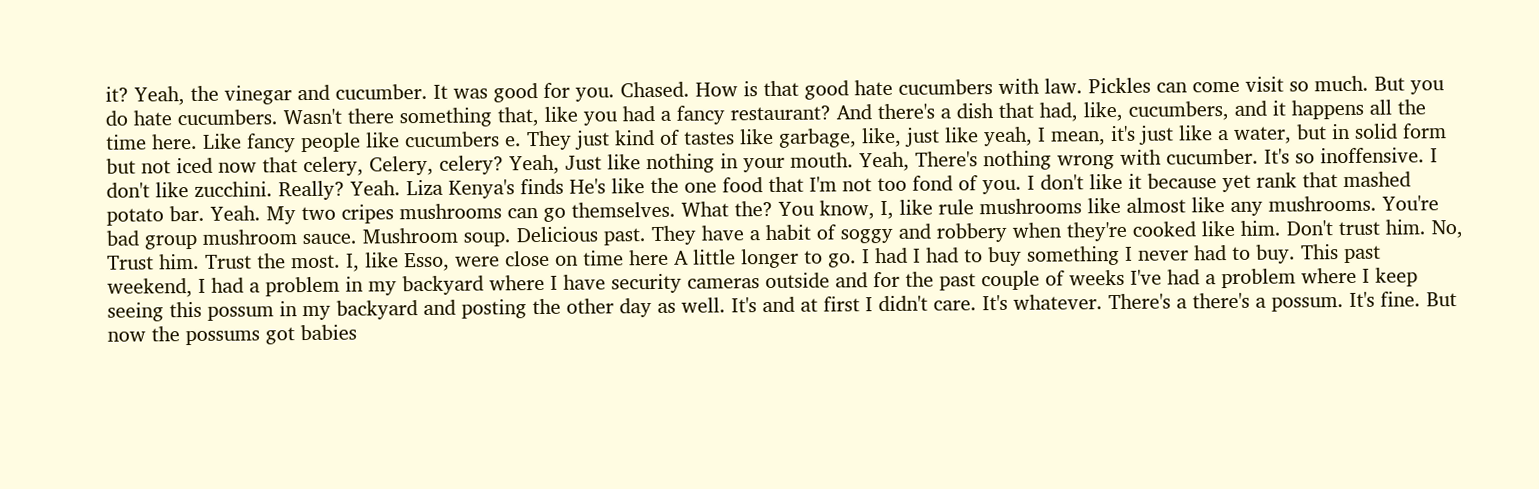it? Yeah, the vinegar and cucumber. It was good for you. Chased. How is that good hate cucumbers with law. Pickles can come visit so much. But you do hate cucumbers. Wasn't there something that, like you had a fancy restaurant? And there's a dish that had, like, cucumbers, and it happens all the time here. Like fancy people like cucumbers e. They just kind of tastes like garbage, like, just like yeah, I mean, it's just like a water, but in solid form but not iced now that celery, Celery, celery? Yeah, Just like nothing in your mouth. Yeah, There's nothing wrong with cucumber. It's so inoffensive. I don't like zucchini. Really? Yeah. Liza Kenya's finds He's like the one food that I'm not too fond of you. I don't like it because yet rank that mashed potato bar. Yeah. My two cripes mushrooms can go themselves. What the? You know, I, like rule mushrooms like almost like any mushrooms. You're bad group mushroom sauce. Mushroom soup. Delicious past. They have a habit of soggy and robbery when they're cooked like him. Don't trust him. No, Trust him. Trust the most. I, like Esso, were close on time here A little longer to go. I had I had to buy something I never had to buy. This past weekend, I had a problem in my backyard where I have security cameras outside and for the past couple of weeks I've had a problem where I keep seeing this possum in my backyard and posting the other day as well. It's and at first I didn't care. It's whatever. There's a there's a possum. It's fine. But now the possums got babies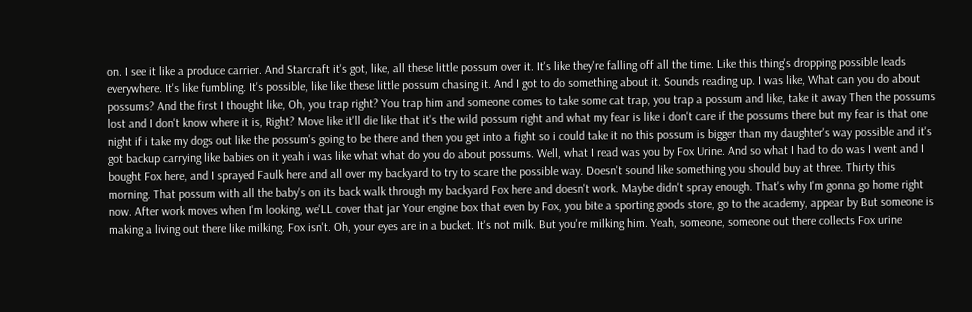on. I see it like a produce carrier. And Starcraft it's got, like, all these little possum over it. It's like they're falling off all the time. Like this thing's dropping possible leads everywhere. It's like fumbling. It's possible, like like these little possum chasing it. And I got to do something about it. Sounds reading up. I was like, What can you do about possums? And the first I thought like, Oh, you trap right? You trap him and someone comes to take some cat trap, you trap a possum and like, take it away Then the possums lost and I don't know where it is, Right? Move like it'll die like that it's the wild possum right and what my fear is like i don't care if the possums there but my fear is that one night if i take my dogs out like the possum's going to be there and then you get into a fight so i could take it no this possum is bigger than my daughter's way possible and it's got backup carrying like babies on it yeah i was like what what do you do about possums. Well, what I read was you by Fox Urine. And so what I had to do was I went and I bought Fox here, and I sprayed Faulk here and all over my backyard to try to scare the possible way. Doesn't sound like something you should buy at three. Thirty this morning. That possum with all the baby's on its back walk through my backyard Fox here and doesn't work. Maybe didn't spray enough. That's why I'm gonna go home right now. After work moves when I'm looking, we'LL cover that jar Your engine box that even by Fox, you bite a sporting goods store, go to the academy, appear by But someone is making a living out there like milking. Fox isn't. Oh, your eyes are in a bucket. It's not milk. But you're milking him. Yeah, someone, someone out there collects Fox urine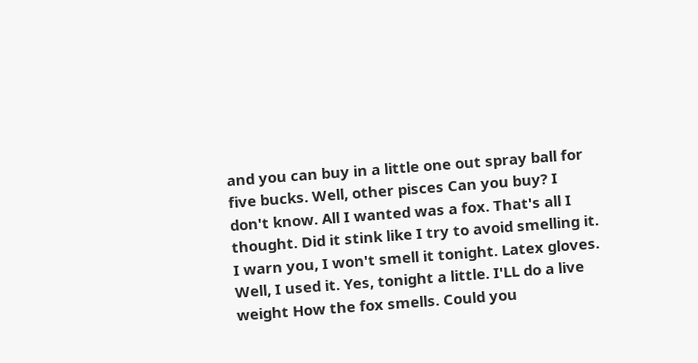and you can buy in a little one out spray ball for five bucks. Well, other pisces Can you buy? I don't know. All I wanted was a fox. That's all I thought. Did it stink like I try to avoid smelling it. I warn you, I won't smell it tonight. Latex gloves. Well, I used it. Yes, tonight a little. I'LL do a live weight How the fox smells. Could you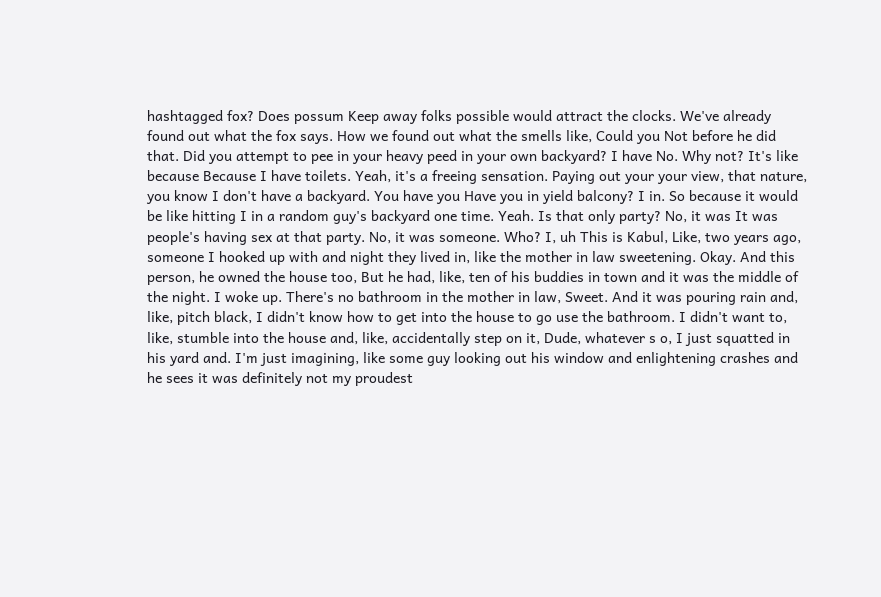hashtagged fox? Does possum Keep away folks possible would attract the clocks. We've already found out what the fox says. How we found out what the smells like, Could you Not before he did that. Did you attempt to pee in your heavy peed in your own backyard? I have No. Why not? It's like because Because I have toilets. Yeah, it's a freeing sensation. Paying out your your view, that nature, you know I don't have a backyard. You have you Have you in yield balcony? I in. So because it would be like hitting I in a random guy's backyard one time. Yeah. Is that only party? No, it was It was people's having sex at that party. No, it was someone. Who? I, uh This is Kabul, Like, two years ago, someone I hooked up with and night they lived in, like the mother in law sweetening. Okay. And this person, he owned the house too, But he had, like, ten of his buddies in town and it was the middle of the night. I woke up. There's no bathroom in the mother in law, Sweet. And it was pouring rain and, like, pitch black, I didn't know how to get into the house to go use the bathroom. I didn't want to, like, stumble into the house and, like, accidentally step on it, Dude, whatever s o, I just squatted in his yard and. I'm just imagining, like some guy looking out his window and enlightening crashes and he sees it was definitely not my proudest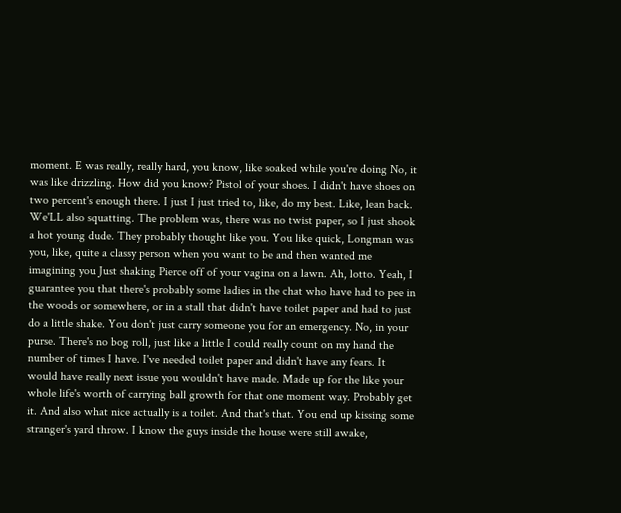moment. E was really, really hard, you know, like soaked while you're doing No, it was like drizzling. How did you know? Pistol of your shoes. I didn't have shoes on two percent's enough there. I just I just tried to, like, do my best. Like, lean back. We'LL also squatting. The problem was, there was no twist paper, so I just shook a hot young dude. They probably thought like you. You like quick, Longman was you, like, quite a classy person when you want to be and then wanted me imagining you Just shaking Pierce off of your vagina on a lawn. Ah, lotto. Yeah, I guarantee you that there's probably some ladies in the chat who have had to pee in the woods or somewhere, or in a stall that didn't have toilet paper and had to just do a little shake. You don't just carry someone you for an emergency. No, in your purse. There's no bog roll, just like a little I could really count on my hand the number of times I have. I've needed toilet paper and didn't have any fears. It would have really next issue you wouldn't have made. Made up for the like your whole life's worth of carrying ball growth for that one moment way. Probably get it. And also what nice actually is a toilet. And that's that. You end up kissing some stranger's yard throw. I know the guys inside the house were still awake,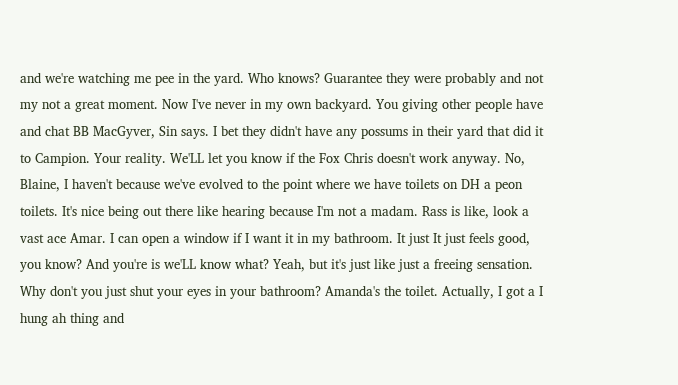and we're watching me pee in the yard. Who knows? Guarantee they were probably and not my not a great moment. Now I've never in my own backyard. You giving other people have and chat BB MacGyver, Sin says. I bet they didn't have any possums in their yard that did it to Campion. Your reality. We'LL let you know if the Fox Chris doesn't work anyway. No, Blaine, I haven't because we've evolved to the point where we have toilets on DH a peon toilets. It's nice being out there like hearing because I'm not a madam. Rass is like, look a vast ace Amar. I can open a window if I want it in my bathroom. It just It just feels good, you know? And you're is we'LL know what? Yeah, but it's just like just a freeing sensation. Why don't you just shut your eyes in your bathroom? Amanda's the toilet. Actually, I got a I hung ah thing and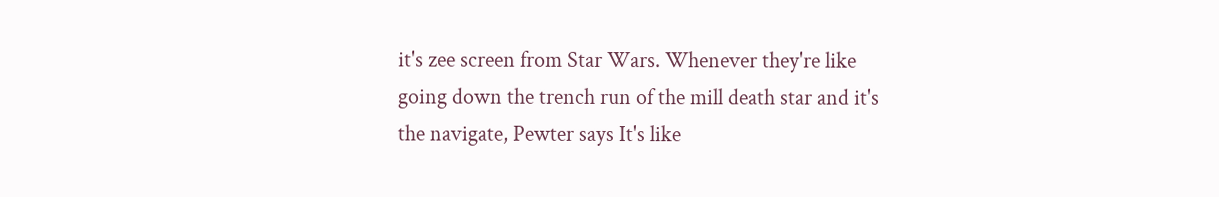it's zee screen from Star Wars. Whenever they're like going down the trench run of the mill death star and it's the navigate, Pewter says It's like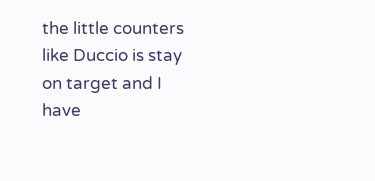the little counters like Duccio is stay on target and I have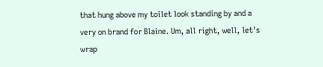that hung above my toilet look standing by and a very on brand for Blaine. Um, all right, well, let's wrap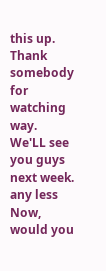this up. Thank somebody for watching way. We'LL see you guys next week. any less Now, would you